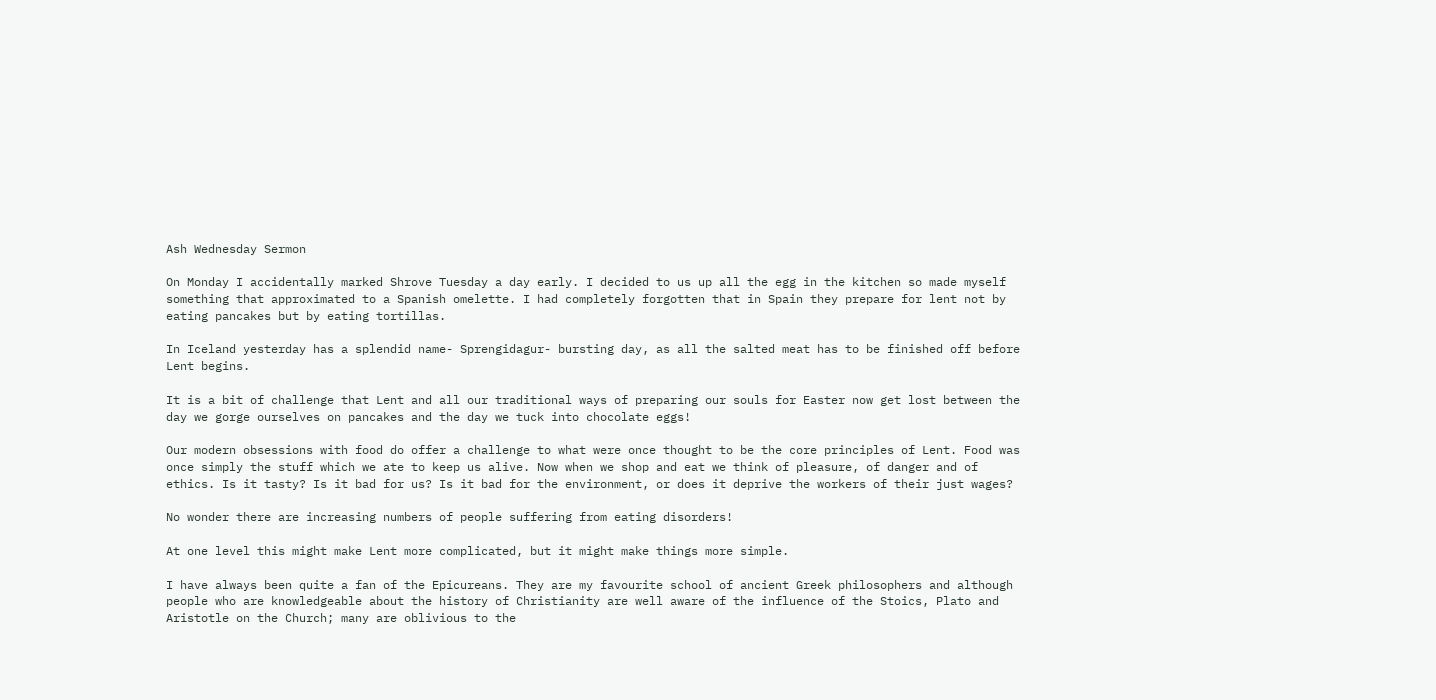Ash Wednesday Sermon

On Monday I accidentally marked Shrove Tuesday a day early. I decided to us up all the egg in the kitchen so made myself something that approximated to a Spanish omelette. I had completely forgotten that in Spain they prepare for lent not by eating pancakes but by eating tortillas.

In Iceland yesterday has a splendid name- Sprengidagur- bursting day, as all the salted meat has to be finished off before Lent begins.

It is a bit of challenge that Lent and all our traditional ways of preparing our souls for Easter now get lost between the day we gorge ourselves on pancakes and the day we tuck into chocolate eggs!

Our modern obsessions with food do offer a challenge to what were once thought to be the core principles of Lent. Food was once simply the stuff which we ate to keep us alive. Now when we shop and eat we think of pleasure, of danger and of ethics. Is it tasty? Is it bad for us? Is it bad for the environment, or does it deprive the workers of their just wages?

No wonder there are increasing numbers of people suffering from eating disorders!

At one level this might make Lent more complicated, but it might make things more simple.

I have always been quite a fan of the Epicureans. They are my favourite school of ancient Greek philosophers and although people who are knowledgeable about the history of Christianity are well aware of the influence of the Stoics, Plato and Aristotle on the Church; many are oblivious to the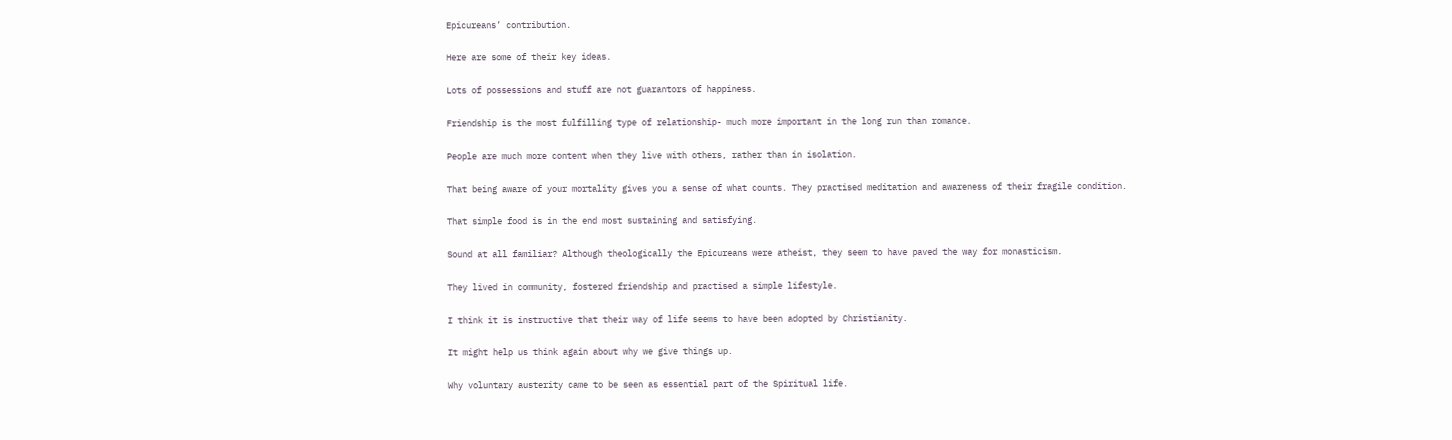Epicureans’ contribution.

Here are some of their key ideas.

Lots of possessions and stuff are not guarantors of happiness.

Friendship is the most fulfilling type of relationship- much more important in the long run than romance.

People are much more content when they live with others, rather than in isolation.

That being aware of your mortality gives you a sense of what counts. They practised meditation and awareness of their fragile condition.

That simple food is in the end most sustaining and satisfying.

Sound at all familiar? Although theologically the Epicureans were atheist, they seem to have paved the way for monasticism.

They lived in community, fostered friendship and practised a simple lifestyle.

I think it is instructive that their way of life seems to have been adopted by Christianity.

It might help us think again about why we give things up.

Why voluntary austerity came to be seen as essential part of the Spiritual life.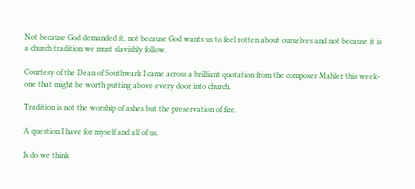Not because God demanded it, not because God wants us to feel rotten about ourselves and not because it is a church tradition we must slavishly follow.

Courtesy of the Dean of Southwark I came across a brilliant quotation from the composer Mahler this week- one that might be worth putting above every door into church.

Tradition is not the worship of ashes but the preservation of fire.

A question I have for myself and all of us.

Is do we think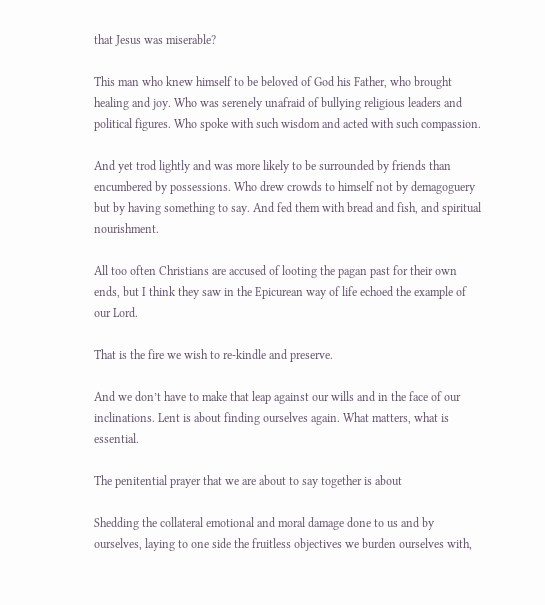that Jesus was miserable?

This man who knew himself to be beloved of God his Father, who brought healing and joy. Who was serenely unafraid of bullying religious leaders and political figures. Who spoke with such wisdom and acted with such compassion.

And yet trod lightly and was more likely to be surrounded by friends than encumbered by possessions. Who drew crowds to himself not by demagoguery but by having something to say. And fed them with bread and fish, and spiritual nourishment.

All too often Christians are accused of looting the pagan past for their own ends, but I think they saw in the Epicurean way of life echoed the example of our Lord.

That is the fire we wish to re-kindle and preserve.

And we don’t have to make that leap against our wills and in the face of our inclinations. Lent is about finding ourselves again. What matters, what is essential.

The penitential prayer that we are about to say together is about

Shedding the collateral emotional and moral damage done to us and by ourselves, laying to one side the fruitless objectives we burden ourselves with,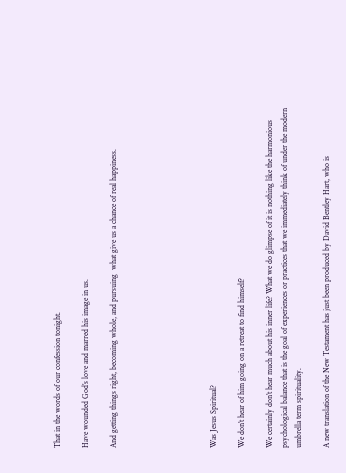That in the words of our confession tonight.

Have wounded God’s love and marred his image in us.

And getting things right, becoming whole, and pursuing  what give us a chance of real happiness.






Was Jesus Spiritual?

We don’t hear of him going on a retreat to find himself?

We certainly don’t hear much about his inner life? What we do glimpse of it is nothing like the harmonious psychological balance that is the goal of experiences or practices that we immediately think of under the modern umbrella term spirituality.

A new translation of the New Testament has just been produced by David Bentley Hart, who is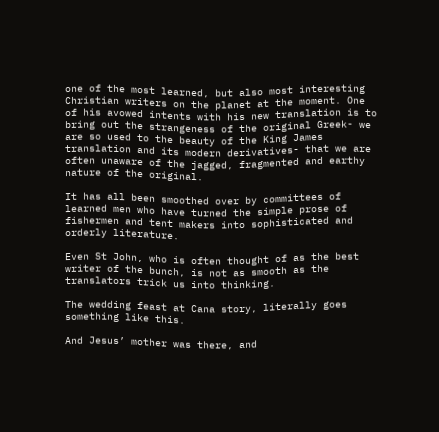one of the most learned, but also most interesting Christian writers on the planet at the moment. One of his avowed intents with his new translation is to bring out the strangeness of the original Greek- we are so used to the beauty of the King James translation and its modern derivatives- that we are often unaware of the jagged, fragmented and earthy nature of the original.

It has all been smoothed over by committees of learned men who have turned the simple prose of fishermen and tent makers into sophisticated and orderly literature.

Even St John, who is often thought of as the best writer of the bunch, is not as smooth as the translators trick us into thinking.

The wedding feast at Cana story, literally goes something like this.

And Jesus’ mother was there, and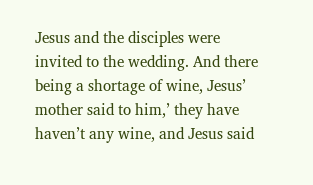Jesus and the disciples were invited to the wedding. And there being a shortage of wine, Jesus’ mother said to him,’ they have haven’t any wine, and Jesus said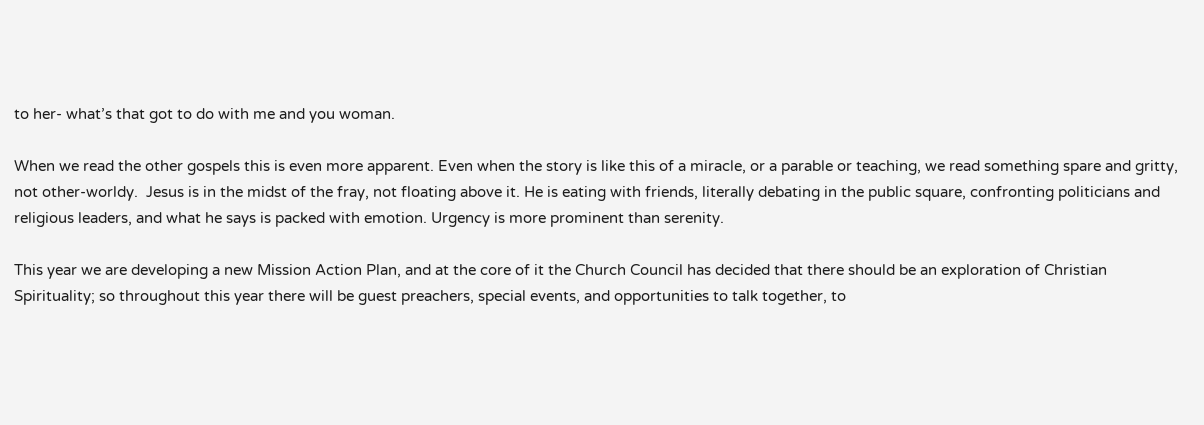to her- what’s that got to do with me and you woman.

When we read the other gospels this is even more apparent. Even when the story is like this of a miracle, or a parable or teaching, we read something spare and gritty, not other-worldy.  Jesus is in the midst of the fray, not floating above it. He is eating with friends, literally debating in the public square, confronting politicians and religious leaders, and what he says is packed with emotion. Urgency is more prominent than serenity.

This year we are developing a new Mission Action Plan, and at the core of it the Church Council has decided that there should be an exploration of Christian Spirituality; so throughout this year there will be guest preachers, special events, and opportunities to talk together, to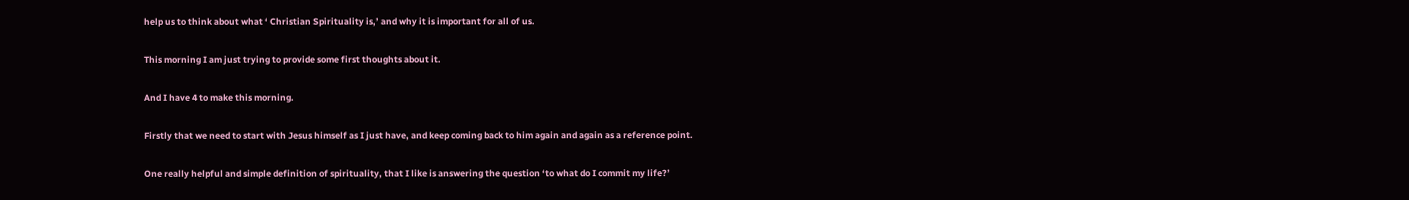help us to think about what ‘ Christian Spirituality is,’ and why it is important for all of us.

This morning I am just trying to provide some first thoughts about it.

And I have 4 to make this morning.

Firstly that we need to start with Jesus himself as I just have, and keep coming back to him again and again as a reference point.

One really helpful and simple definition of spirituality, that I like is answering the question ‘to what do I commit my life?’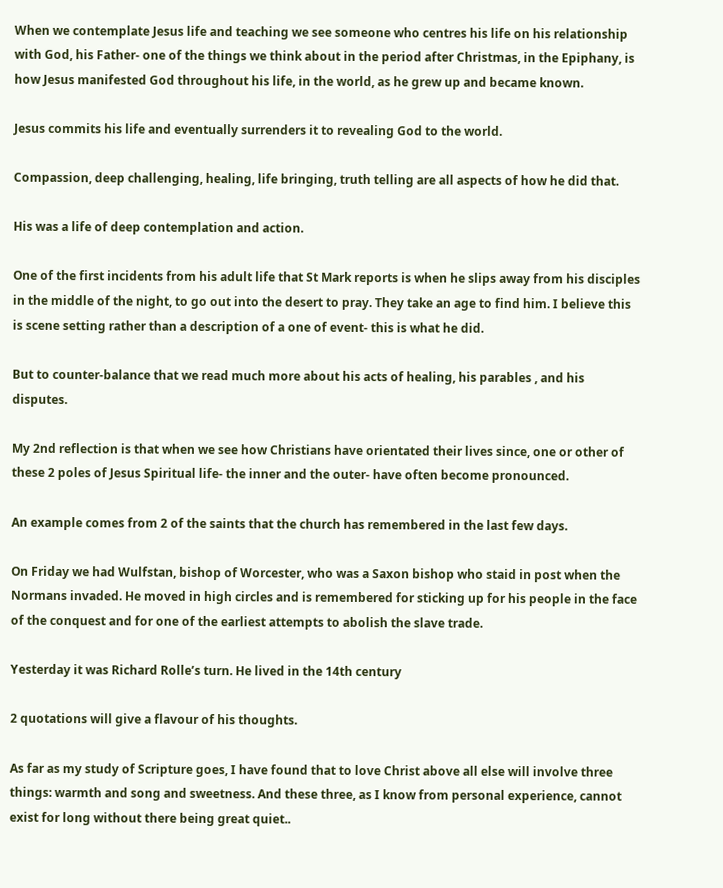When we contemplate Jesus life and teaching we see someone who centres his life on his relationship with God, his Father- one of the things we think about in the period after Christmas, in the Epiphany, is how Jesus manifested God throughout his life, in the world, as he grew up and became known.

Jesus commits his life and eventually surrenders it to revealing God to the world.

Compassion, deep challenging, healing, life bringing, truth telling are all aspects of how he did that.

His was a life of deep contemplation and action.

One of the first incidents from his adult life that St Mark reports is when he slips away from his disciples in the middle of the night, to go out into the desert to pray. They take an age to find him. I believe this is scene setting rather than a description of a one of event- this is what he did.

But to counter-balance that we read much more about his acts of healing, his parables , and his disputes.

My 2nd reflection is that when we see how Christians have orientated their lives since, one or other of these 2 poles of Jesus Spiritual life- the inner and the outer- have often become pronounced.

An example comes from 2 of the saints that the church has remembered in the last few days.

On Friday we had Wulfstan, bishop of Worcester, who was a Saxon bishop who staid in post when the Normans invaded. He moved in high circles and is remembered for sticking up for his people in the face of the conquest and for one of the earliest attempts to abolish the slave trade.

Yesterday it was Richard Rolle’s turn. He lived in the 14th century

2 quotations will give a flavour of his thoughts.

As far as my study of Scripture goes, I have found that to love Christ above all else will involve three things: warmth and song and sweetness. And these three, as I know from personal experience, cannot exist for long without there being great quiet..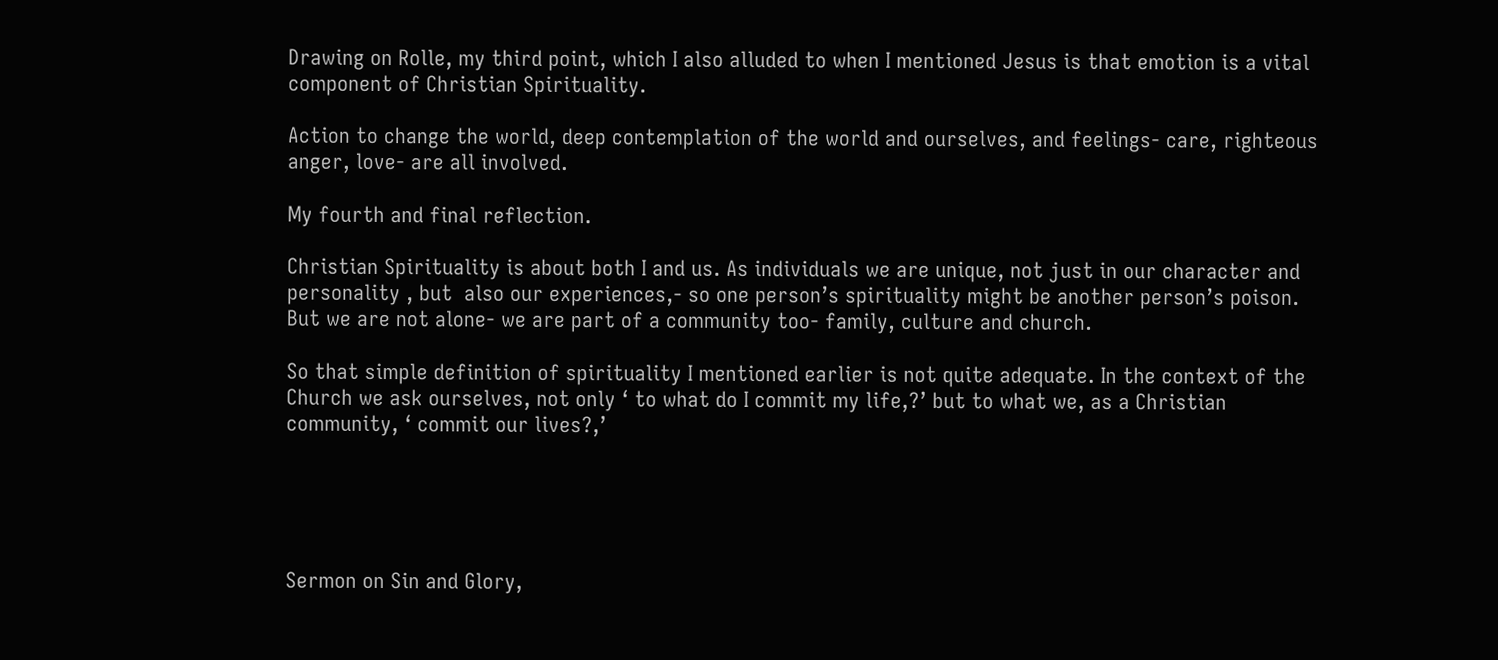Drawing on Rolle, my third point, which I also alluded to when I mentioned Jesus is that emotion is a vital component of Christian Spirituality.

Action to change the world, deep contemplation of the world and ourselves, and feelings- care, righteous anger, love- are all involved.

My fourth and final reflection.

Christian Spirituality is about both I and us. As individuals we are unique, not just in our character and personality , but  also our experiences,- so one person’s spirituality might be another person’s poison. But we are not alone- we are part of a community too- family, culture and church.

So that simple definition of spirituality I mentioned earlier is not quite adequate. In the context of the Church we ask ourselves, not only ‘ to what do I commit my life,?’ but to what we, as a Christian community, ‘ commit our lives?,’





Sermon on Sin and Glory,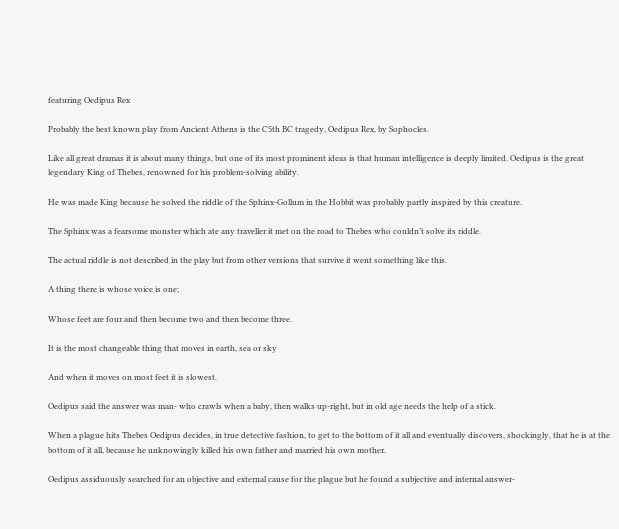featuring Oedipus Rex

Probably the best known play from Ancient Athens is the C5th BC tragedy, Oedipus Rex, by Sophocles.

Like all great dramas it is about many things, but one of its most prominent ideas is that human intelligence is deeply limited. Oedipus is the great legendary King of Thebes, renowned for his problem-solving ability.

He was made King because he solved the riddle of the Sphinx-Gollum in the Hobbit was probably partly inspired by this creature.

The Sphinx was a fearsome monster which ate any traveller it met on the road to Thebes who couldn’t solve its riddle.

The actual riddle is not described in the play but from other versions that survive it went something like this.

A thing there is whose voice is one;

Whose feet are four and then become two and then become three.

It is the most changeable thing that moves in earth, sea or sky

And when it moves on most feet it is slowest.

Oedipus said the answer was man- who crawls when a baby, then walks up-right, but in old age needs the help of a stick.

When a plague hits Thebes Oedipus decides, in true detective fashion, to get to the bottom of it all and eventually discovers, shockingly, that he is at the bottom of it all, because he unknowingly killed his own father and married his own mother.

Oedipus assiduously searched for an objective and external cause for the plague but he found a subjective and internal answer-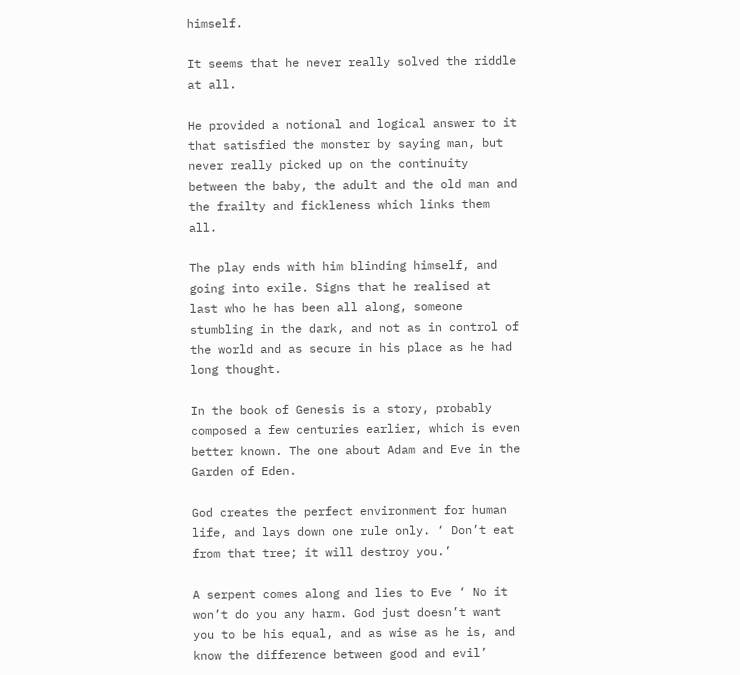himself.

It seems that he never really solved the riddle at all.

He provided a notional and logical answer to it that satisfied the monster by saying man, but never really picked up on the continuity between the baby, the adult and the old man and the frailty and fickleness which links them all.

The play ends with him blinding himself, and going into exile. Signs that he realised at last who he has been all along, someone stumbling in the dark, and not as in control of the world and as secure in his place as he had long thought.

In the book of Genesis is a story, probably composed a few centuries earlier, which is even better known. The one about Adam and Eve in the Garden of Eden.

God creates the perfect environment for human life, and lays down one rule only. ‘ Don’t eat from that tree; it will destroy you.’

A serpent comes along and lies to Eve ‘ No it won’t do you any harm. God just doesn’t want you to be his equal, and as wise as he is, and know the difference between good and evil’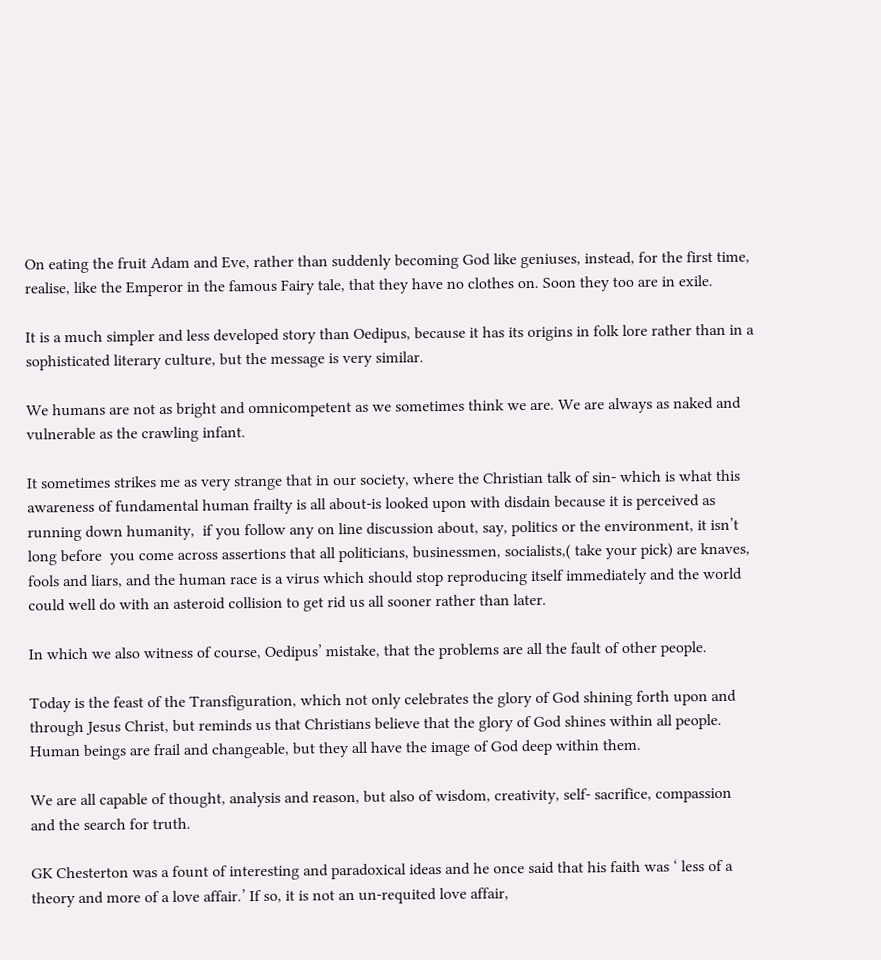On eating the fruit Adam and Eve, rather than suddenly becoming God like geniuses, instead, for the first time, realise, like the Emperor in the famous Fairy tale, that they have no clothes on. Soon they too are in exile.

It is a much simpler and less developed story than Oedipus, because it has its origins in folk lore rather than in a sophisticated literary culture, but the message is very similar.

We humans are not as bright and omnicompetent as we sometimes think we are. We are always as naked and vulnerable as the crawling infant.

It sometimes strikes me as very strange that in our society, where the Christian talk of sin- which is what this awareness of fundamental human frailty is all about-is looked upon with disdain because it is perceived as running down humanity,  if you follow any on line discussion about, say, politics or the environment, it isn’t long before  you come across assertions that all politicians, businessmen, socialists,( take your pick) are knaves, fools and liars, and the human race is a virus which should stop reproducing itself immediately and the world could well do with an asteroid collision to get rid us all sooner rather than later.

In which we also witness of course, Oedipus’ mistake, that the problems are all the fault of other people.

Today is the feast of the Transfiguration, which not only celebrates the glory of God shining forth upon and through Jesus Christ, but reminds us that Christians believe that the glory of God shines within all people. Human beings are frail and changeable, but they all have the image of God deep within them.

We are all capable of thought, analysis and reason, but also of wisdom, creativity, self- sacrifice, compassion and the search for truth.

GK Chesterton was a fount of interesting and paradoxical ideas and he once said that his faith was ‘ less of a theory and more of a love affair.’ If so, it is not an un-requited love affair,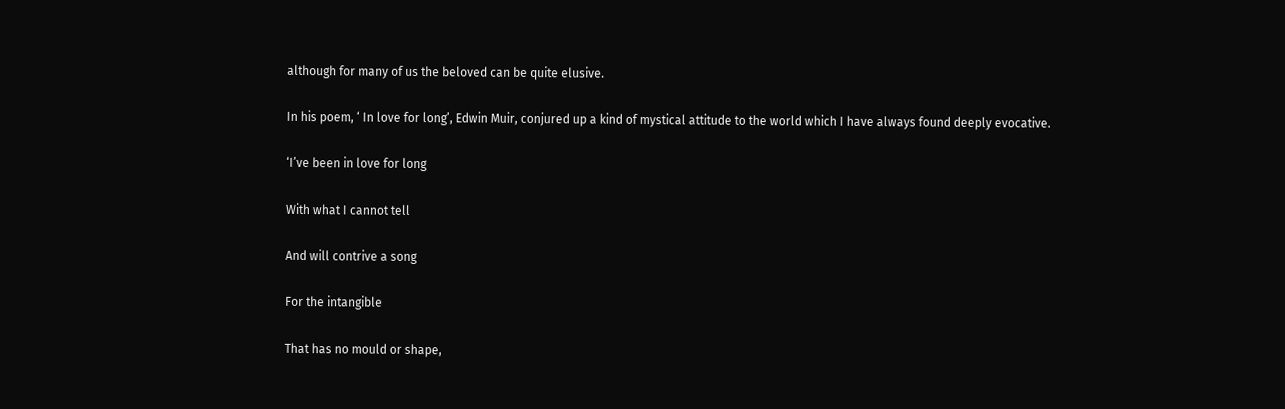although for many of us the beloved can be quite elusive.

In his poem, ‘ In love for long’, Edwin Muir, conjured up a kind of mystical attitude to the world which I have always found deeply evocative.

‘I’ve been in love for long

With what I cannot tell

And will contrive a song

For the intangible

That has no mould or shape,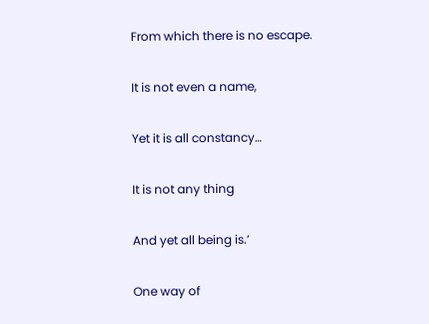From which there is no escape.

It is not even a name,

Yet it is all constancy…

It is not any thing

And yet all being is.’

One way of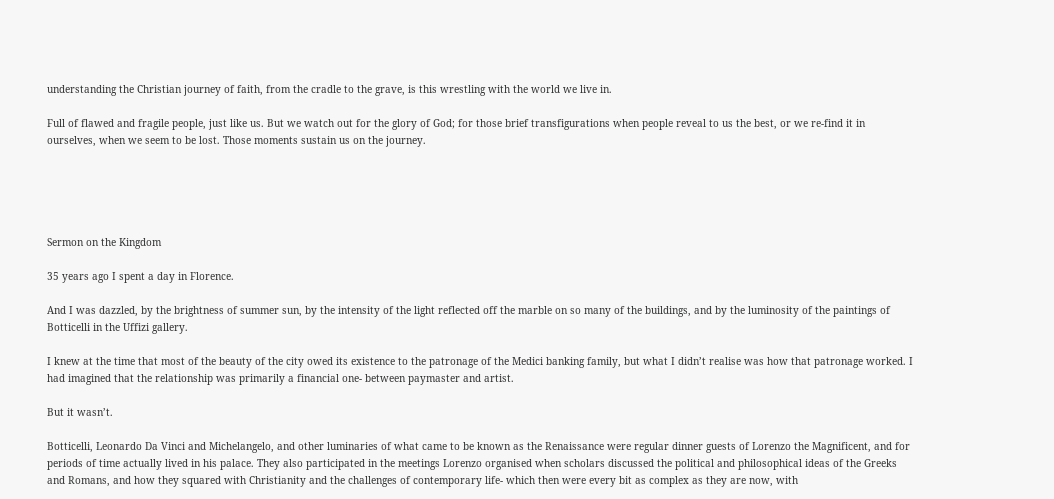understanding the Christian journey of faith, from the cradle to the grave, is this wrestling with the world we live in.

Full of flawed and fragile people, just like us. But we watch out for the glory of God; for those brief transfigurations when people reveal to us the best, or we re-find it in ourselves, when we seem to be lost. Those moments sustain us on the journey.





Sermon on the Kingdom

35 years ago I spent a day in Florence.

And I was dazzled, by the brightness of summer sun, by the intensity of the light reflected off the marble on so many of the buildings, and by the luminosity of the paintings of Botticelli in the Uffizi gallery.

I knew at the time that most of the beauty of the city owed its existence to the patronage of the Medici banking family, but what I didn’t realise was how that patronage worked. I had imagined that the relationship was primarily a financial one- between paymaster and artist.

But it wasn’t.

Botticelli, Leonardo Da Vinci and Michelangelo, and other luminaries of what came to be known as the Renaissance were regular dinner guests of Lorenzo the Magnificent, and for periods of time actually lived in his palace. They also participated in the meetings Lorenzo organised when scholars discussed the political and philosophical ideas of the Greeks and Romans, and how they squared with Christianity and the challenges of contemporary life- which then were every bit as complex as they are now, with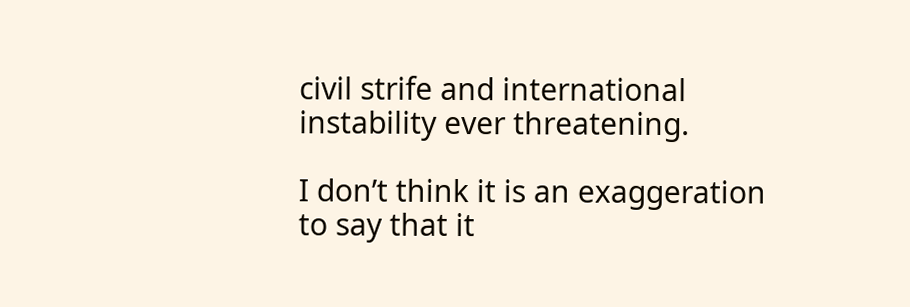civil strife and international instability ever threatening.

I don’t think it is an exaggeration to say that it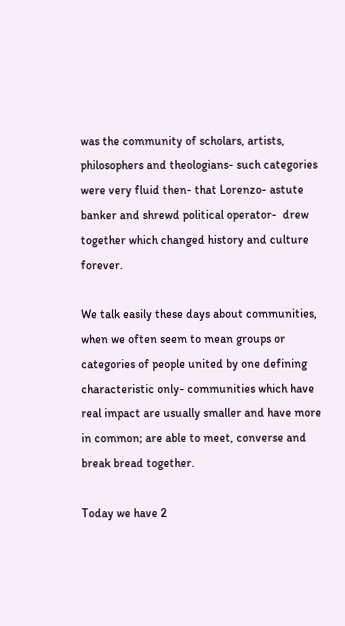was the community of scholars, artists, philosophers and theologians- such categories were very fluid then- that Lorenzo- astute banker and shrewd political operator-  drew together which changed history and culture forever.

We talk easily these days about communities, when we often seem to mean groups or categories of people united by one defining characteristic only- communities which have real impact are usually smaller and have more in common; are able to meet, converse and break bread together.

Today we have 2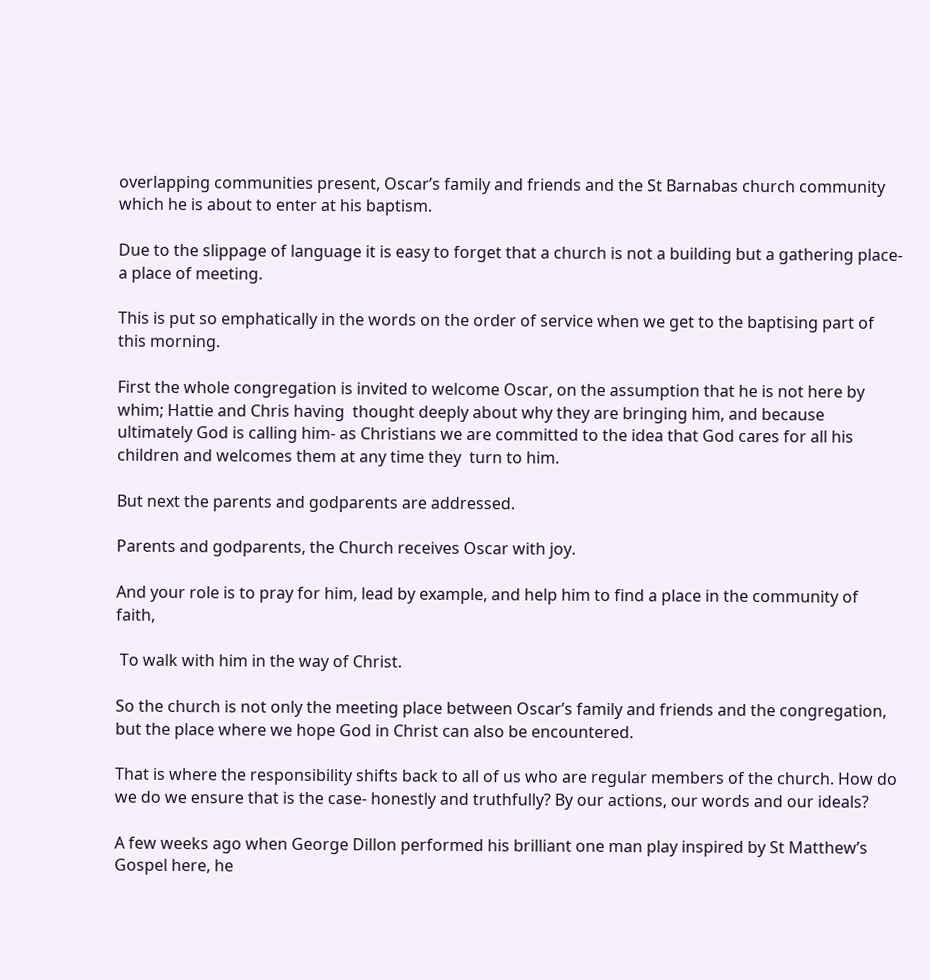overlapping communities present, Oscar’s family and friends and the St Barnabas church community which he is about to enter at his baptism.

Due to the slippage of language it is easy to forget that a church is not a building but a gathering place- a place of meeting.

This is put so emphatically in the words on the order of service when we get to the baptising part of this morning.

First the whole congregation is invited to welcome Oscar, on the assumption that he is not here by whim; Hattie and Chris having  thought deeply about why they are bringing him, and because ultimately God is calling him- as Christians we are committed to the idea that God cares for all his children and welcomes them at any time they  turn to him.

But next the parents and godparents are addressed.

Parents and godparents, the Church receives Oscar with joy.

And your role is to pray for him, lead by example, and help him to find a place in the community of faith,

 To walk with him in the way of Christ.

So the church is not only the meeting place between Oscar’s family and friends and the congregation, but the place where we hope God in Christ can also be encountered.

That is where the responsibility shifts back to all of us who are regular members of the church. How do we do we ensure that is the case- honestly and truthfully? By our actions, our words and our ideals?

A few weeks ago when George Dillon performed his brilliant one man play inspired by St Matthew’s Gospel here, he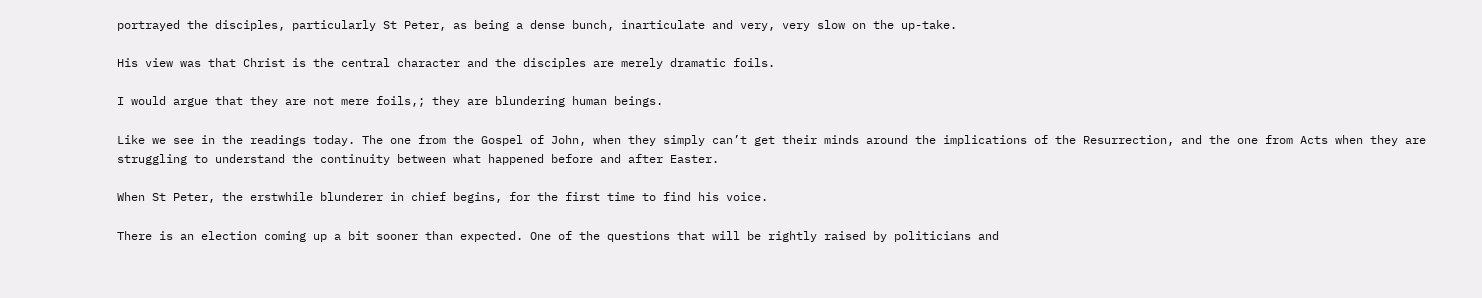portrayed the disciples, particularly St Peter, as being a dense bunch, inarticulate and very, very slow on the up-take.

His view was that Christ is the central character and the disciples are merely dramatic foils.

I would argue that they are not mere foils,; they are blundering human beings.

Like we see in the readings today. The one from the Gospel of John, when they simply can’t get their minds around the implications of the Resurrection, and the one from Acts when they are struggling to understand the continuity between what happened before and after Easter.

When St Peter, the erstwhile blunderer in chief begins, for the first time to find his voice.

There is an election coming up a bit sooner than expected. One of the questions that will be rightly raised by politicians and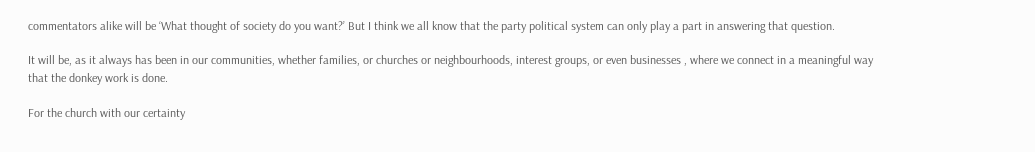commentators alike will be ‘What thought of society do you want?’ But I think we all know that the party political system can only play a part in answering that question.

It will be, as it always has been in our communities, whether families, or churches or neighbourhoods, interest groups, or even businesses , where we connect in a meaningful way that the donkey work is done.

For the church with our certainty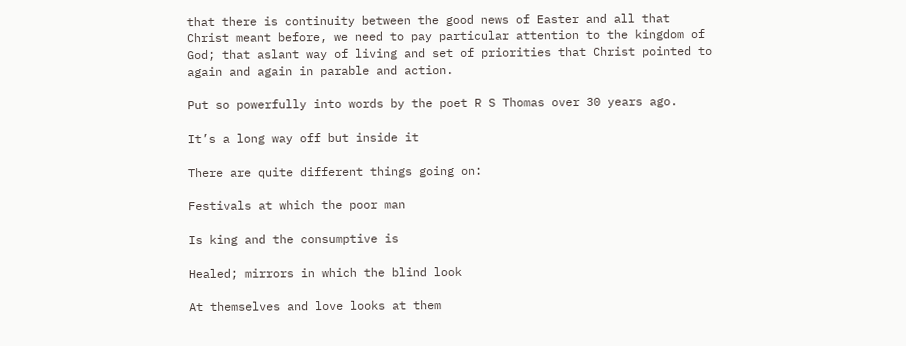that there is continuity between the good news of Easter and all that Christ meant before, we need to pay particular attention to the kingdom of God; that aslant way of living and set of priorities that Christ pointed to  again and again in parable and action.

Put so powerfully into words by the poet R S Thomas over 30 years ago.

It’s a long way off but inside it

There are quite different things going on:

Festivals at which the poor man

Is king and the consumptive is

Healed; mirrors in which the blind look

At themselves and love looks at them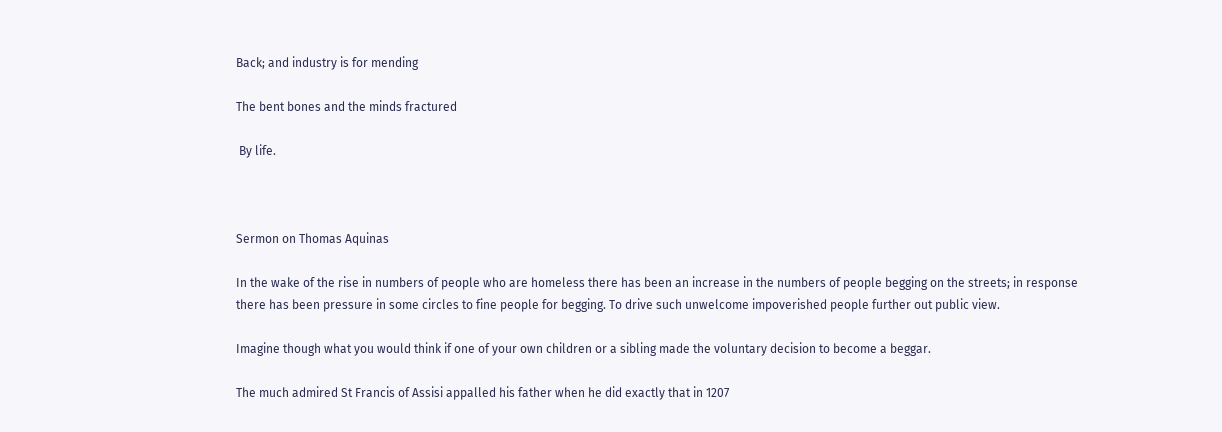Back; and industry is for mending

The bent bones and the minds fractured

 By life.



Sermon on Thomas Aquinas

In the wake of the rise in numbers of people who are homeless there has been an increase in the numbers of people begging on the streets; in response there has been pressure in some circles to fine people for begging. To drive such unwelcome impoverished people further out public view.

Imagine though what you would think if one of your own children or a sibling made the voluntary decision to become a beggar.

The much admired St Francis of Assisi appalled his father when he did exactly that in 1207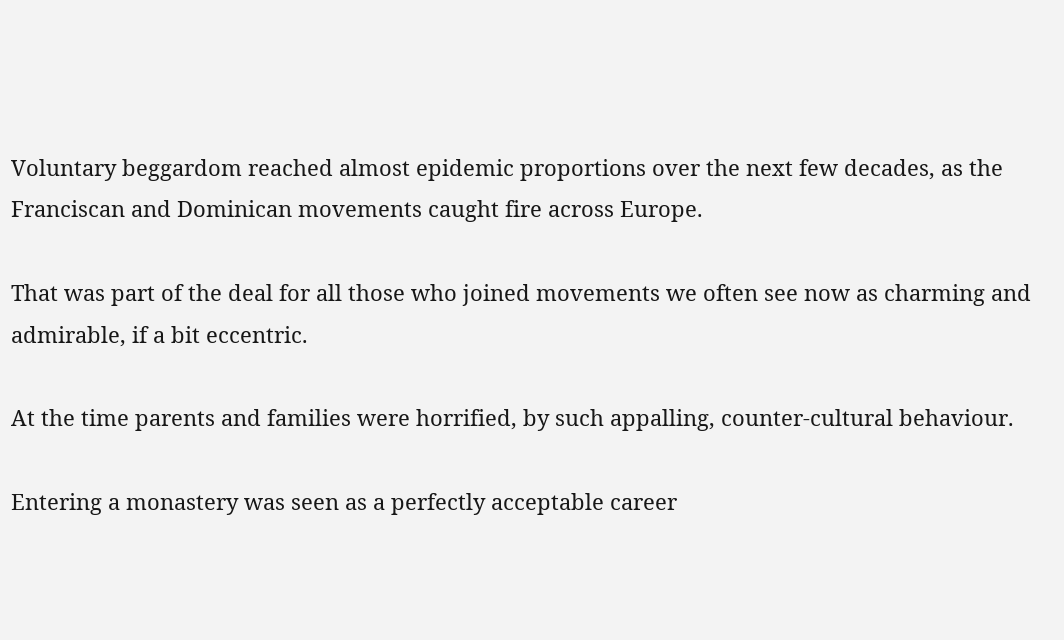Voluntary beggardom reached almost epidemic proportions over the next few decades, as the Franciscan and Dominican movements caught fire across Europe.

That was part of the deal for all those who joined movements we often see now as charming and admirable, if a bit eccentric.

At the time parents and families were horrified, by such appalling, counter-cultural behaviour.

Entering a monastery was seen as a perfectly acceptable career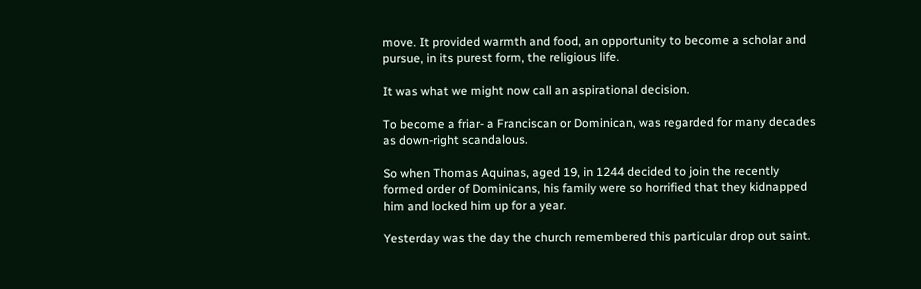move. It provided warmth and food, an opportunity to become a scholar and pursue, in its purest form, the religious life.

It was what we might now call an aspirational decision.

To become a friar- a Franciscan or Dominican, was regarded for many decades as down-right scandalous.

So when Thomas Aquinas, aged 19, in 1244 decided to join the recently formed order of Dominicans, his family were so horrified that they kidnapped him and locked him up for a year.

Yesterday was the day the church remembered this particular drop out saint.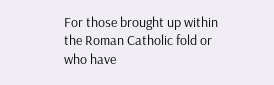For those brought up within the Roman Catholic fold or who have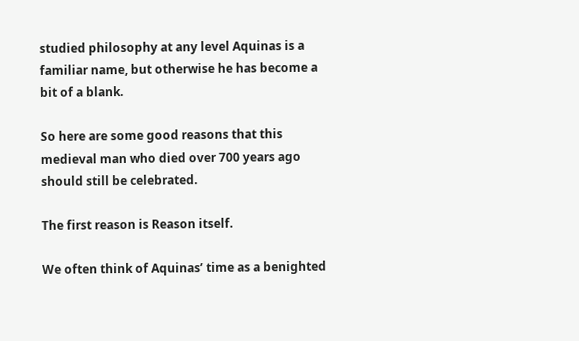studied philosophy at any level Aquinas is a familiar name, but otherwise he has become a bit of a blank.

So here are some good reasons that this medieval man who died over 700 years ago should still be celebrated.

The first reason is Reason itself.

We often think of Aquinas’ time as a benighted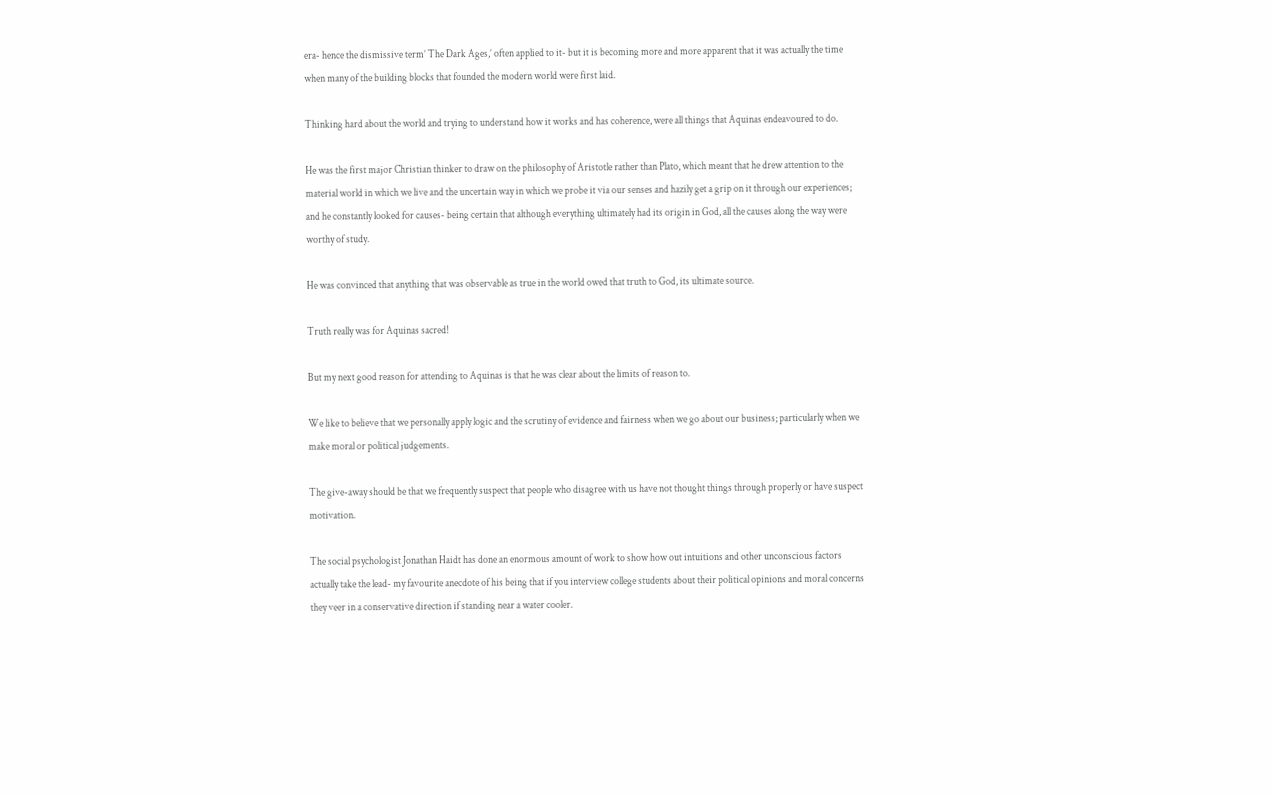era- hence the dismissive term’ The Dark Ages,’ often applied to it- but it is becoming more and more apparent that it was actually the time when many of the building blocks that founded the modern world were first laid.

Thinking hard about the world and trying to understand how it works and has coherence, were all things that Aquinas endeavoured to do.

He was the first major Christian thinker to draw on the philosophy of Aristotle rather than Plato, which meant that he drew attention to the material world in which we live and the uncertain way in which we probe it via our senses and hazily get a grip on it through our experiences; and he constantly looked for causes- being certain that although everything ultimately had its origin in God, all the causes along the way were worthy of study.

He was convinced that anything that was observable as true in the world owed that truth to God, its ultimate source.

Truth really was for Aquinas sacred!

But my next good reason for attending to Aquinas is that he was clear about the limits of reason to.

We like to believe that we personally apply logic and the scrutiny of evidence and fairness when we go about our business; particularly when we make moral or political judgements.

The give-away should be that we frequently suspect that people who disagree with us have not thought things through properly or have suspect motivation.

The social psychologist Jonathan Haidt has done an enormous amount of work to show how out intuitions and other unconscious factors actually take the lead- my favourite anecdote of his being that if you interview college students about their political opinions and moral concerns they veer in a conservative direction if standing near a water cooler.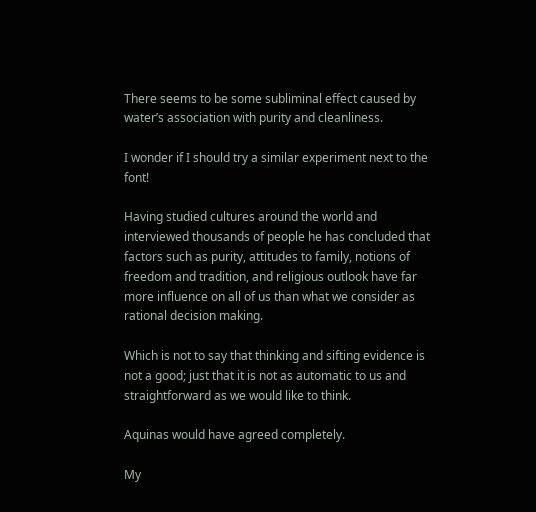There seems to be some subliminal effect caused by water’s association with purity and cleanliness.

I wonder if I should try a similar experiment next to the font!

Having studied cultures around the world and interviewed thousands of people he has concluded that factors such as purity, attitudes to family, notions of freedom and tradition, and religious outlook have far more influence on all of us than what we consider as rational decision making.

Which is not to say that thinking and sifting evidence is not a good; just that it is not as automatic to us and straightforward as we would like to think.

Aquinas would have agreed completely.

My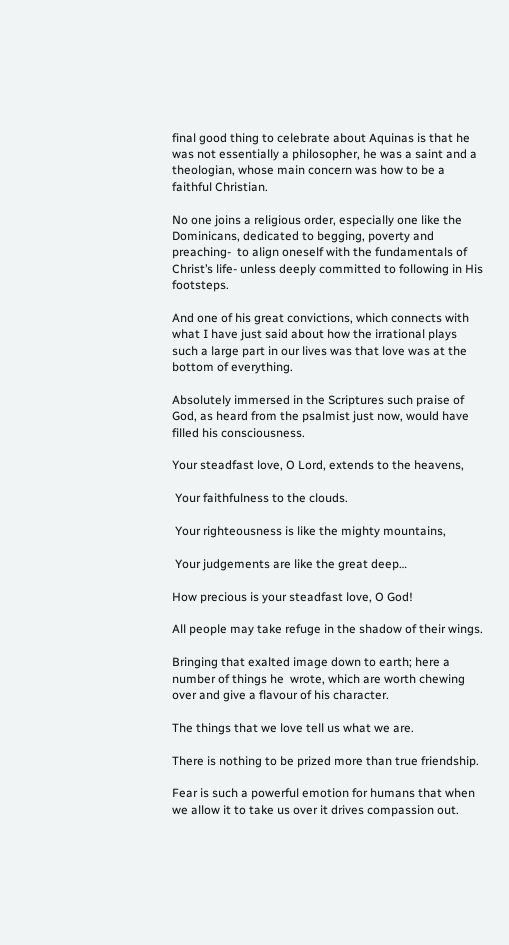final good thing to celebrate about Aquinas is that he was not essentially a philosopher, he was a saint and a theologian, whose main concern was how to be a faithful Christian.

No one joins a religious order, especially one like the Dominicans, dedicated to begging, poverty and preaching-  to align oneself with the fundamentals of Christ’s life- unless deeply committed to following in His footsteps.

And one of his great convictions, which connects with what I have just said about how the irrational plays such a large part in our lives was that love was at the bottom of everything.

Absolutely immersed in the Scriptures such praise of God, as heard from the psalmist just now, would have filled his consciousness.

Your steadfast love, O Lord, extends to the heavens,

 Your faithfulness to the clouds.

 Your righteousness is like the mighty mountains,

 Your judgements are like the great deep…

How precious is your steadfast love, O God!

All people may take refuge in the shadow of their wings.

Bringing that exalted image down to earth; here a number of things he  wrote, which are worth chewing over and give a flavour of his character.

The things that we love tell us what we are.

There is nothing to be prized more than true friendship.

Fear is such a powerful emotion for humans that when we allow it to take us over it drives compassion out.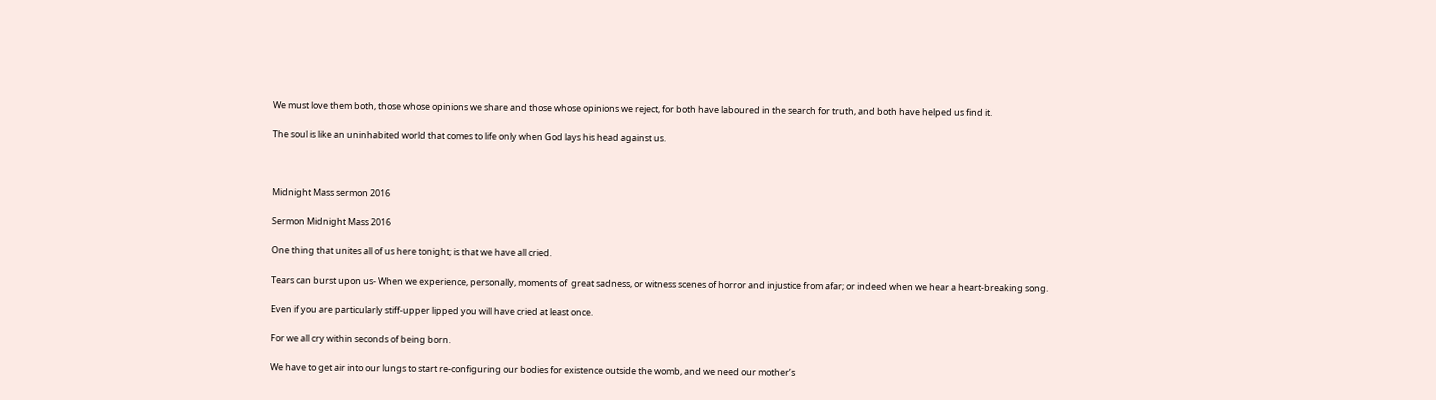We must love them both, those whose opinions we share and those whose opinions we reject, for both have laboured in the search for truth, and both have helped us find it.

The soul is like an uninhabited world that comes to life only when God lays his head against us.



Midnight Mass sermon 2016

Sermon Midnight Mass 2016

One thing that unites all of us here tonight; is that we have all cried.

Tears can burst upon us- When we experience, personally, moments of  great sadness, or witness scenes of horror and injustice from afar; or indeed when we hear a heart-breaking song.

Even if you are particularly stiff-upper lipped you will have cried at least once.

For we all cry within seconds of being born.

We have to get air into our lungs to start re-configuring our bodies for existence outside the womb, and we need our mother’s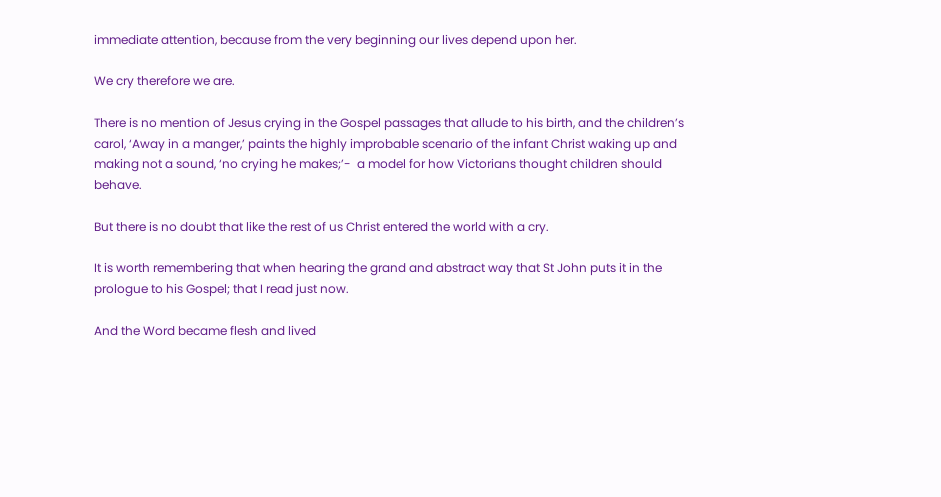immediate attention, because from the very beginning our lives depend upon her.

We cry therefore we are.

There is no mention of Jesus crying in the Gospel passages that allude to his birth, and the children’s carol, ‘Away in a manger,’ paints the highly improbable scenario of the infant Christ waking up and making not a sound, ‘no crying he makes;’-  a model for how Victorians thought children should behave.

But there is no doubt that like the rest of us Christ entered the world with a cry.

It is worth remembering that when hearing the grand and abstract way that St John puts it in the prologue to his Gospel; that I read just now.

And the Word became flesh and lived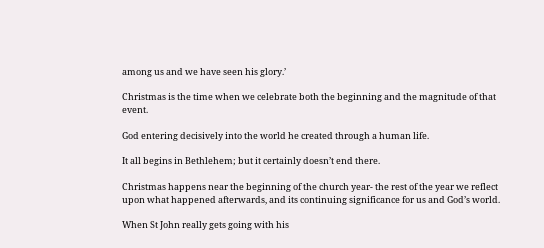among us and we have seen his glory.’

Christmas is the time when we celebrate both the beginning and the magnitude of that event.

God entering decisively into the world he created through a human life.

It all begins in Bethlehem; but it certainly doesn’t end there.

Christmas happens near the beginning of the church year- the rest of the year we reflect upon what happened afterwards, and its continuing significance for us and God’s world.

When St John really gets going with his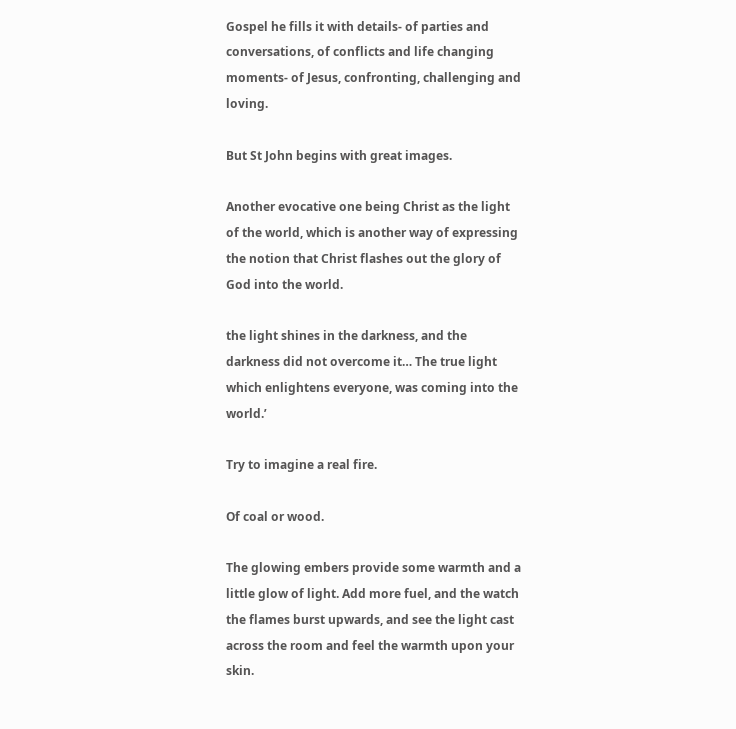Gospel he fills it with details- of parties and conversations, of conflicts and life changing moments- of Jesus, confronting, challenging and loving.

But St John begins with great images.

Another evocative one being Christ as the light of the world, which is another way of expressing the notion that Christ flashes out the glory of God into the world.

the light shines in the darkness, and the darkness did not overcome it… The true light which enlightens everyone, was coming into the world.’

Try to imagine a real fire.

Of coal or wood.

The glowing embers provide some warmth and a little glow of light. Add more fuel, and the watch the flames burst upwards, and see the light cast across the room and feel the warmth upon your skin.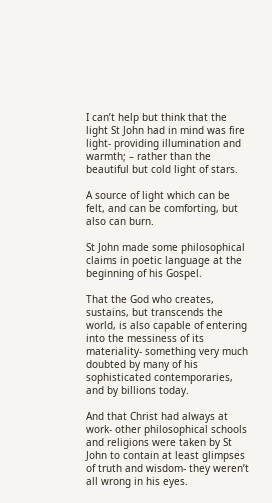I can’t help but think that the light St John had in mind was fire light- providing illumination and warmth; – rather than the beautiful but cold light of stars.

A source of light which can be felt, and can be comforting, but also can burn.

St John made some philosophical claims in poetic language at the beginning of his Gospel.

That the God who creates, sustains, but transcends the world, is also capable of entering into the messiness of its materiality- something very much doubted by many of his sophisticated contemporaries, and by billions today.

And that Christ had always at work- other philosophical schools and religions were taken by St John to contain at least glimpses of truth and wisdom- they weren’t all wrong in his eyes.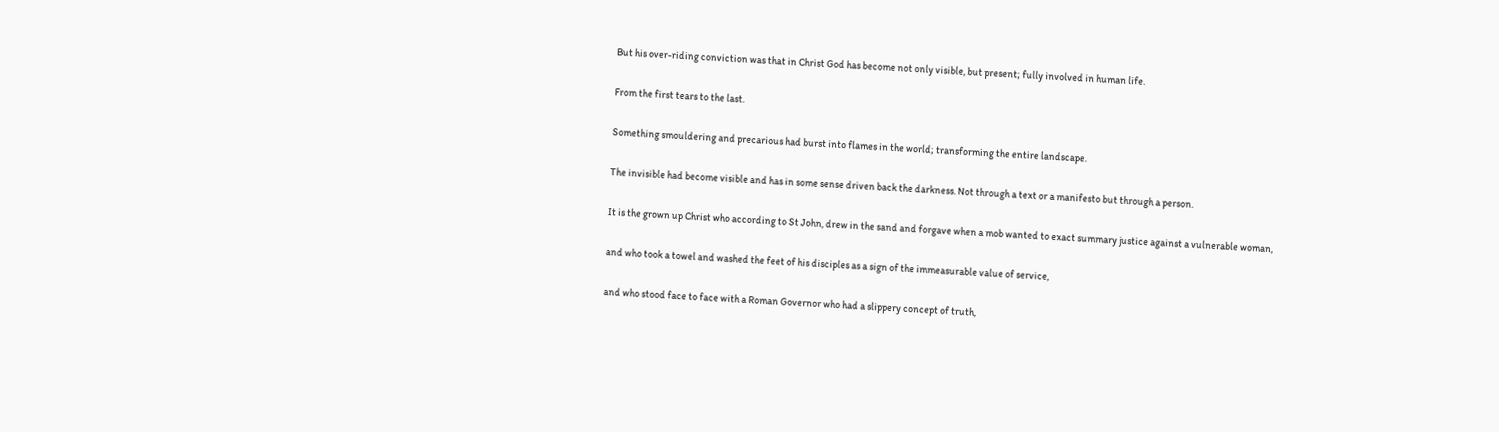But his over-riding conviction was that in Christ God has become not only visible, but present; fully involved in human life.

From the first tears to the last.

Something smouldering and precarious had burst into flames in the world; transforming the entire landscape.

The invisible had become visible and has in some sense driven back the darkness. Not through a text or a manifesto but through a person.

It is the grown up Christ who according to St John, drew in the sand and forgave when a mob wanted to exact summary justice against a vulnerable woman,

and who took a towel and washed the feet of his disciples as a sign of the immeasurable value of service,

and who stood face to face with a Roman Governor who had a slippery concept of truth,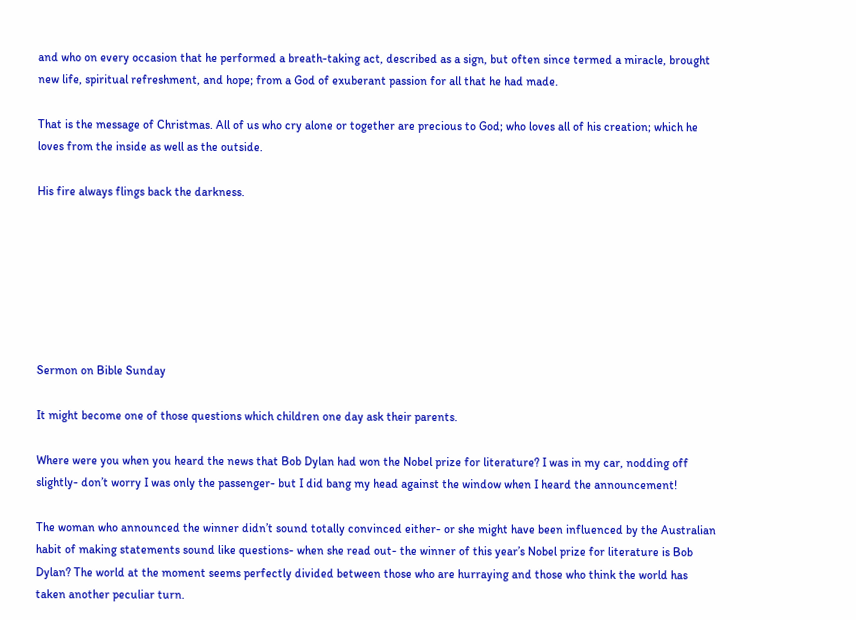and who on every occasion that he performed a breath-taking act, described as a sign, but often since termed a miracle, brought new life, spiritual refreshment, and hope; from a God of exuberant passion for all that he had made.

That is the message of Christmas. All of us who cry alone or together are precious to God; who loves all of his creation; which he loves from the inside as well as the outside.

His fire always flings back the darkness.







Sermon on Bible Sunday

It might become one of those questions which children one day ask their parents.

Where were you when you heard the news that Bob Dylan had won the Nobel prize for literature? I was in my car, nodding off slightly- don’t worry I was only the passenger- but I did bang my head against the window when I heard the announcement!

The woman who announced the winner didn’t sound totally convinced either- or she might have been influenced by the Australian habit of making statements sound like questions- when she read out- the winner of this year’s Nobel prize for literature is Bob Dylan? The world at the moment seems perfectly divided between those who are hurraying and those who think the world has taken another peculiar turn.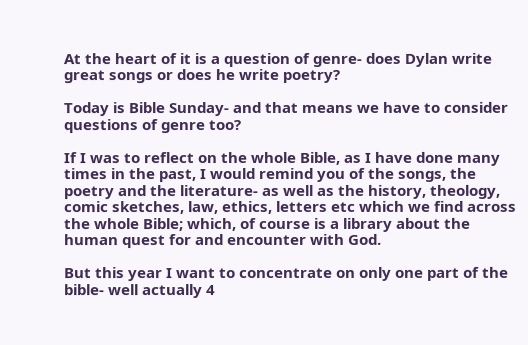At the heart of it is a question of genre- does Dylan write great songs or does he write poetry?

Today is Bible Sunday- and that means we have to consider questions of genre too?

If I was to reflect on the whole Bible, as I have done many times in the past, I would remind you of the songs, the poetry and the literature- as well as the history, theology, comic sketches, law, ethics, letters etc which we find across the whole Bible; which, of course is a library about the human quest for and encounter with God.

But this year I want to concentrate on only one part of the bible- well actually 4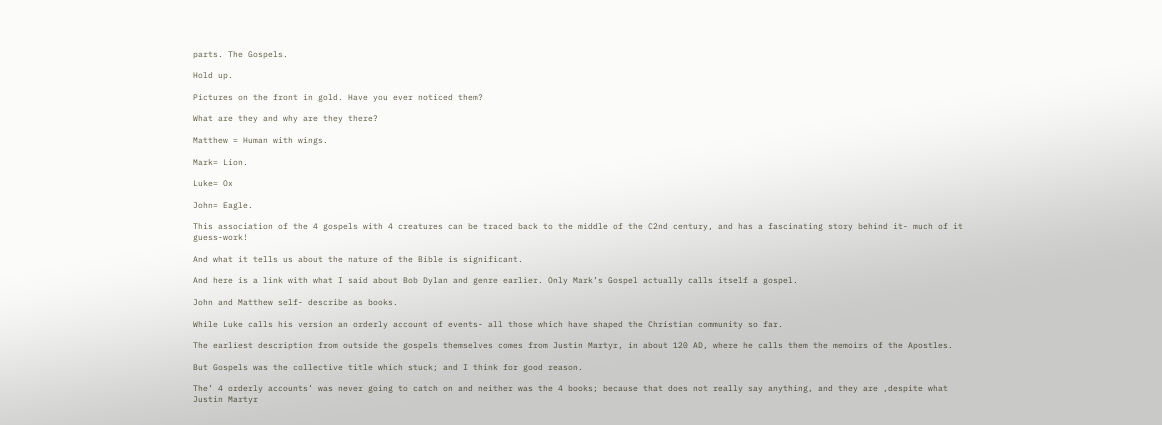parts. The Gospels.

Hold up.

Pictures on the front in gold. Have you ever noticed them?

What are they and why are they there?

Matthew = Human with wings.

Mark= Lion.

Luke= Ox

John= Eagle.

This association of the 4 gospels with 4 creatures can be traced back to the middle of the C2nd century, and has a fascinating story behind it- much of it guess-work!

And what it tells us about the nature of the Bible is significant.

And here is a link with what I said about Bob Dylan and genre earlier. Only Mark’s Gospel actually calls itself a gospel.

John and Matthew self- describe as books.

While Luke calls his version an orderly account of events- all those which have shaped the Christian community so far.

The earliest description from outside the gospels themselves comes from Justin Martyr, in about 120 AD, where he calls them the memoirs of the Apostles.

But Gospels was the collective title which stuck; and I think for good reason.

The’ 4 orderly accounts’ was never going to catch on and neither was the 4 books; because that does not really say anything, and they are ,despite what  Justin Martyr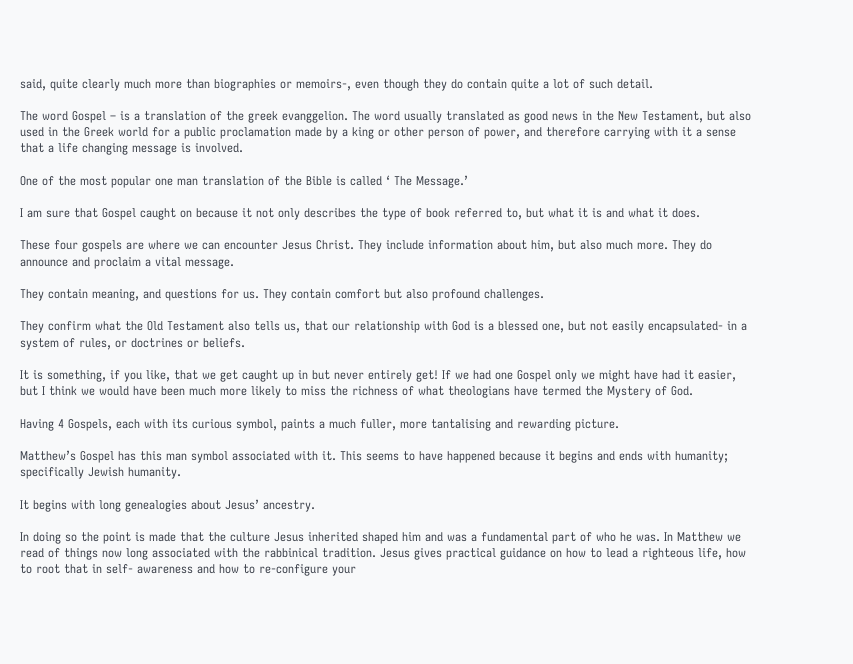said, quite clearly much more than biographies or memoirs-, even though they do contain quite a lot of such detail.

The word Gospel – is a translation of the greek evanggelion. The word usually translated as good news in the New Testament, but also used in the Greek world for a public proclamation made by a king or other person of power, and therefore carrying with it a sense that a life changing message is involved.

One of the most popular one man translation of the Bible is called ‘ The Message.’

I am sure that Gospel caught on because it not only describes the type of book referred to, but what it is and what it does.

These four gospels are where we can encounter Jesus Christ. They include information about him, but also much more. They do announce and proclaim a vital message.

They contain meaning, and questions for us. They contain comfort but also profound challenges.

They confirm what the Old Testament also tells us, that our relationship with God is a blessed one, but not easily encapsulated- in a system of rules, or doctrines or beliefs.

It is something, if you like, that we get caught up in but never entirely get! If we had one Gospel only we might have had it easier, but I think we would have been much more likely to miss the richness of what theologians have termed the Mystery of God.

Having 4 Gospels, each with its curious symbol, paints a much fuller, more tantalising and rewarding picture.

Matthew’s Gospel has this man symbol associated with it. This seems to have happened because it begins and ends with humanity; specifically Jewish humanity.

It begins with long genealogies about Jesus’ ancestry.

In doing so the point is made that the culture Jesus inherited shaped him and was a fundamental part of who he was. In Matthew we read of things now long associated with the rabbinical tradition. Jesus gives practical guidance on how to lead a righteous life, how to root that in self- awareness and how to re-configure your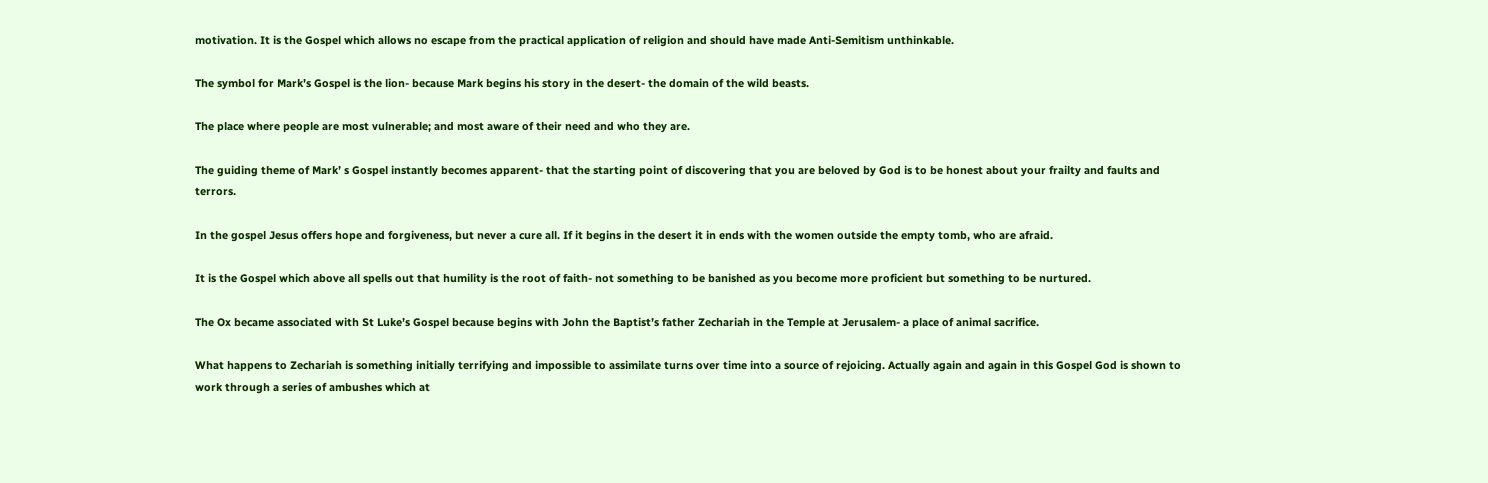motivation. It is the Gospel which allows no escape from the practical application of religion and should have made Anti-Semitism unthinkable.

The symbol for Mark’s Gospel is the lion- because Mark begins his story in the desert- the domain of the wild beasts.

The place where people are most vulnerable; and most aware of their need and who they are.

The guiding theme of Mark’ s Gospel instantly becomes apparent- that the starting point of discovering that you are beloved by God is to be honest about your frailty and faults and terrors.

In the gospel Jesus offers hope and forgiveness, but never a cure all. If it begins in the desert it in ends with the women outside the empty tomb, who are afraid.

It is the Gospel which above all spells out that humility is the root of faith- not something to be banished as you become more proficient but something to be nurtured.

The Ox became associated with St Luke’s Gospel because begins with John the Baptist’s father Zechariah in the Temple at Jerusalem- a place of animal sacrifice.

What happens to Zechariah is something initially terrifying and impossible to assimilate turns over time into a source of rejoicing. Actually again and again in this Gospel God is shown to work through a series of ambushes which at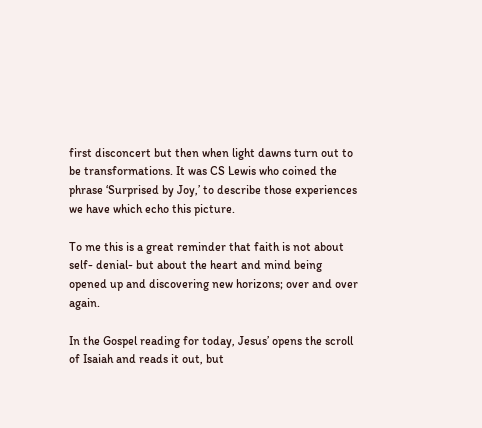first disconcert but then when light dawns turn out to be transformations. It was CS Lewis who coined the phrase ‘Surprised by Joy,’ to describe those experiences we have which echo this picture.

To me this is a great reminder that faith is not about self- denial- but about the heart and mind being opened up and discovering new horizons; over and over again.

In the Gospel reading for today, Jesus’ opens the scroll of Isaiah and reads it out, but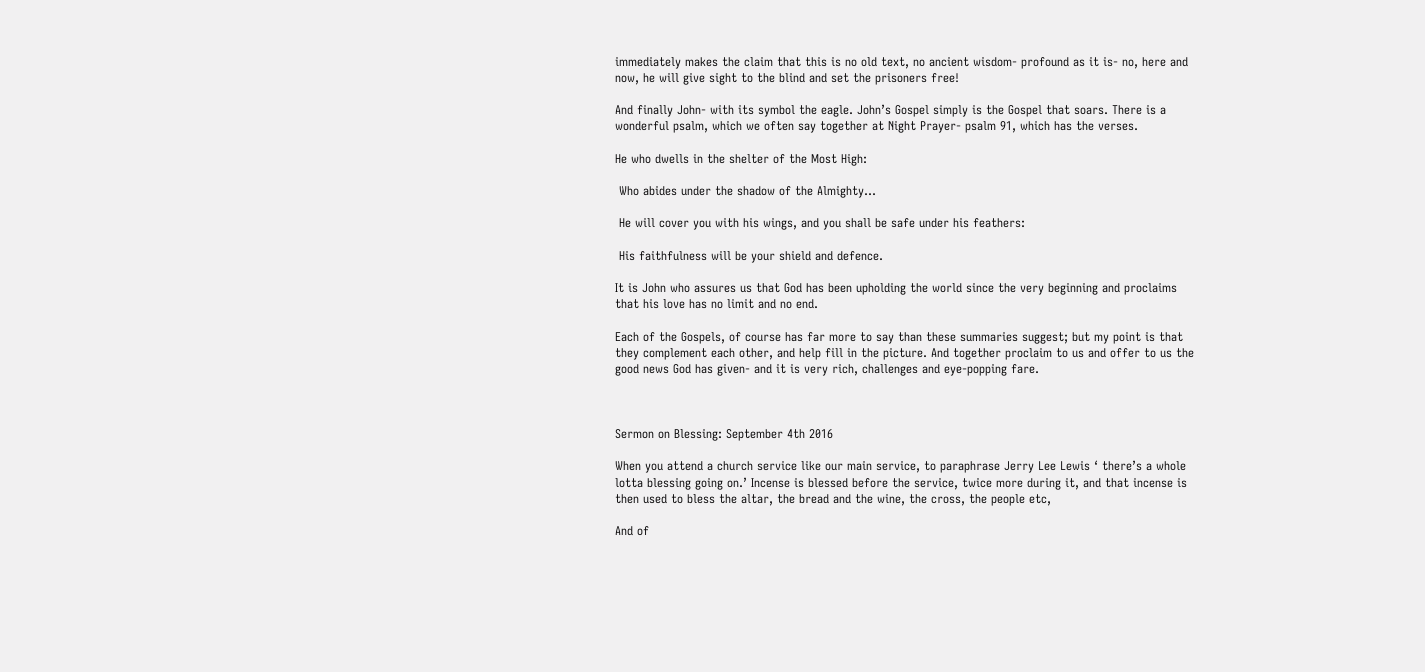immediately makes the claim that this is no old text, no ancient wisdom- profound as it is- no, here and now, he will give sight to the blind and set the prisoners free!

And finally John- with its symbol the eagle. John’s Gospel simply is the Gospel that soars. There is a wonderful psalm, which we often say together at Night Prayer- psalm 91, which has the verses.

He who dwells in the shelter of the Most High:

 Who abides under the shadow of the Almighty…

 He will cover you with his wings, and you shall be safe under his feathers:

 His faithfulness will be your shield and defence.

It is John who assures us that God has been upholding the world since the very beginning and proclaims that his love has no limit and no end.

Each of the Gospels, of course has far more to say than these summaries suggest; but my point is that they complement each other, and help fill in the picture. And together proclaim to us and offer to us the good news God has given- and it is very rich, challenges and eye-popping fare.



Sermon on Blessing: September 4th 2016

When you attend a church service like our main service, to paraphrase Jerry Lee Lewis ‘ there’s a whole lotta blessing going on.’ Incense is blessed before the service, twice more during it, and that incense is then used to bless the altar, the bread and the wine, the cross, the people etc,

And of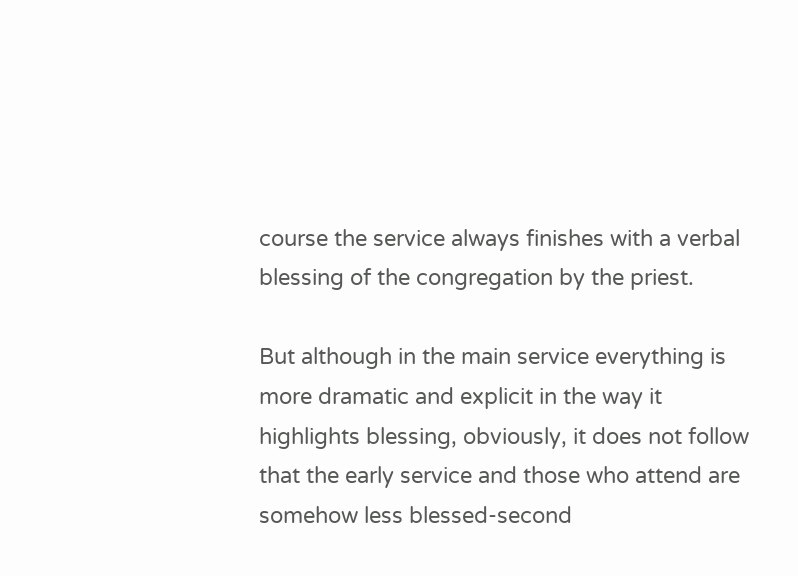course the service always finishes with a verbal blessing of the congregation by the priest.

But although in the main service everything is more dramatic and explicit in the way it highlights blessing, obviously, it does not follow that the early service and those who attend are somehow less blessed-second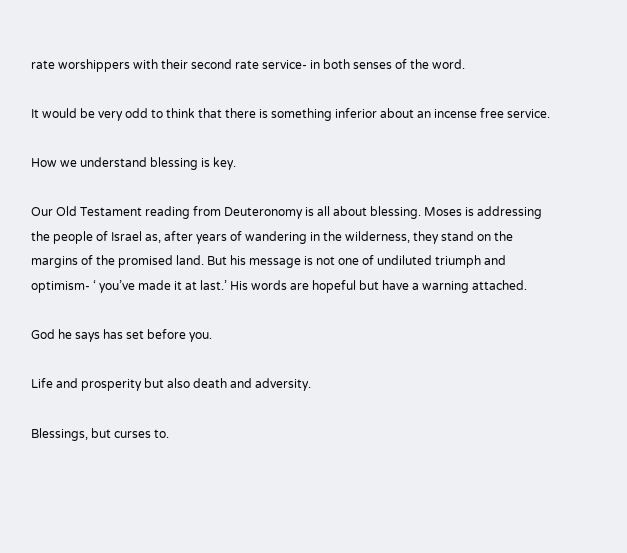rate worshippers with their second rate service- in both senses of the word.

It would be very odd to think that there is something inferior about an incense free service.

How we understand blessing is key.

Our Old Testament reading from Deuteronomy is all about blessing. Moses is addressing the people of Israel as, after years of wandering in the wilderness, they stand on the margins of the promised land. But his message is not one of undiluted triumph and optimism- ‘ you’ve made it at last.’ His words are hopeful but have a warning attached.

God he says has set before you.

Life and prosperity but also death and adversity.

Blessings, but curses to.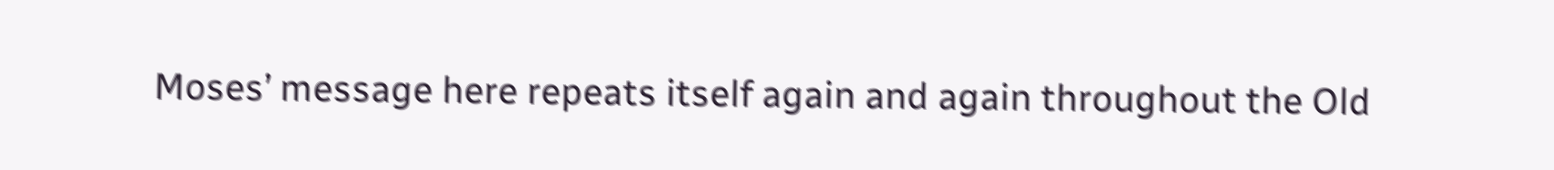Moses’ message here repeats itself again and again throughout the Old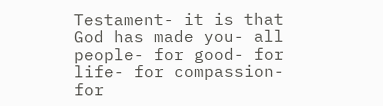Testament- it is that God has made you- all people- for good- for life- for compassion- for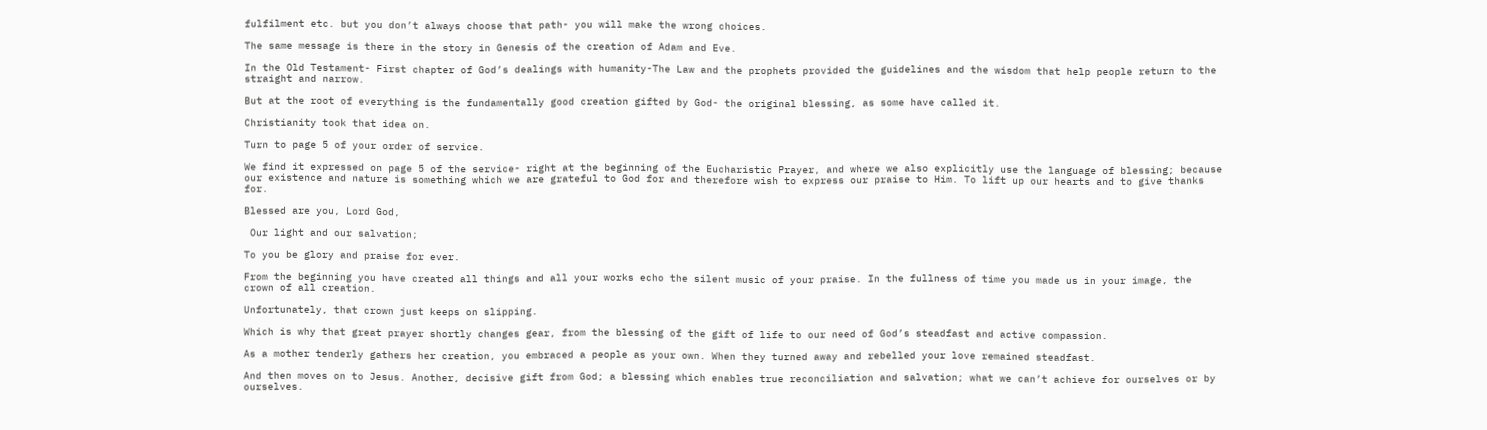fulfilment etc. but you don’t always choose that path- you will make the wrong choices.

The same message is there in the story in Genesis of the creation of Adam and Eve.

In the Old Testament- First chapter of God’s dealings with humanity-The Law and the prophets provided the guidelines and the wisdom that help people return to the straight and narrow.

But at the root of everything is the fundamentally good creation gifted by God- the original blessing, as some have called it.

Christianity took that idea on.

Turn to page 5 of your order of service.

We find it expressed on page 5 of the service- right at the beginning of the Eucharistic Prayer, and where we also explicitly use the language of blessing; because our existence and nature is something which we are grateful to God for and therefore wish to express our praise to Him. To lift up our hearts and to give thanks for.

Blessed are you, Lord God,

 Our light and our salvation;

To you be glory and praise for ever.

From the beginning you have created all things and all your works echo the silent music of your praise. In the fullness of time you made us in your image, the crown of all creation.

Unfortunately, that crown just keeps on slipping.

Which is why that great prayer shortly changes gear, from the blessing of the gift of life to our need of God’s steadfast and active compassion.

As a mother tenderly gathers her creation, you embraced a people as your own. When they turned away and rebelled your love remained steadfast.

And then moves on to Jesus. Another, decisive gift from God; a blessing which enables true reconciliation and salvation; what we can’t achieve for ourselves or by ourselves.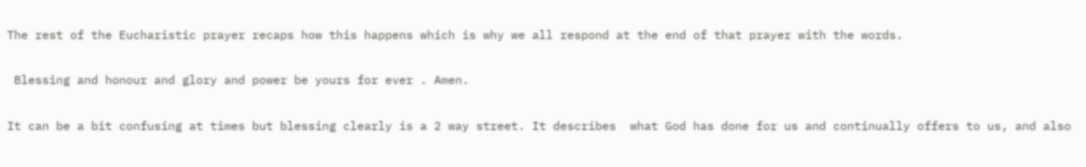The rest of the Eucharistic prayer recaps how this happens which is why we all respond at the end of that prayer with the words.

 Blessing and honour and glory and power be yours for ever . Amen.

It can be a bit confusing at times but blessing clearly is a 2 way street. It describes  what God has done for us and continually offers to us, and also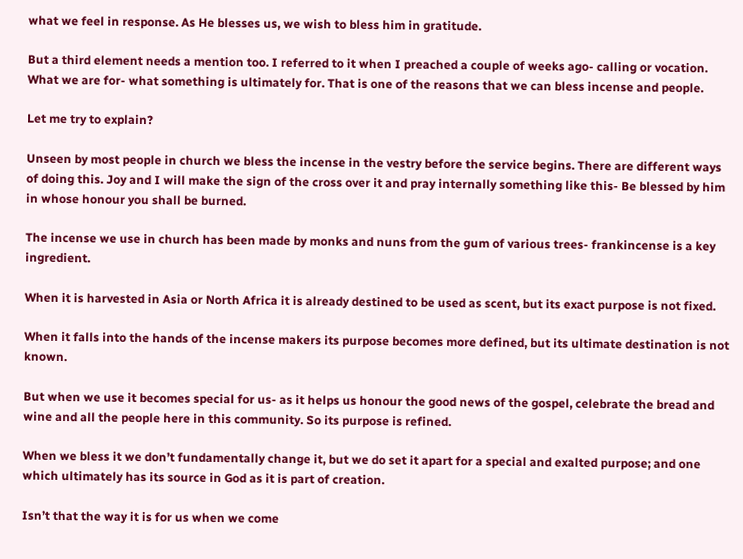what we feel in response. As He blesses us, we wish to bless him in gratitude.

But a third element needs a mention too. I referred to it when I preached a couple of weeks ago- calling or vocation. What we are for- what something is ultimately for. That is one of the reasons that we can bless incense and people.

Let me try to explain?

Unseen by most people in church we bless the incense in the vestry before the service begins. There are different ways of doing this. Joy and I will make the sign of the cross over it and pray internally something like this- Be blessed by him in whose honour you shall be burned.

The incense we use in church has been made by monks and nuns from the gum of various trees- frankincense is a key ingredient.

When it is harvested in Asia or North Africa it is already destined to be used as scent, but its exact purpose is not fixed.

When it falls into the hands of the incense makers its purpose becomes more defined, but its ultimate destination is not known.

But when we use it becomes special for us- as it helps us honour the good news of the gospel, celebrate the bread and wine and all the people here in this community. So its purpose is refined.

When we bless it we don’t fundamentally change it, but we do set it apart for a special and exalted purpose; and one which ultimately has its source in God as it is part of creation.

Isn’t that the way it is for us when we come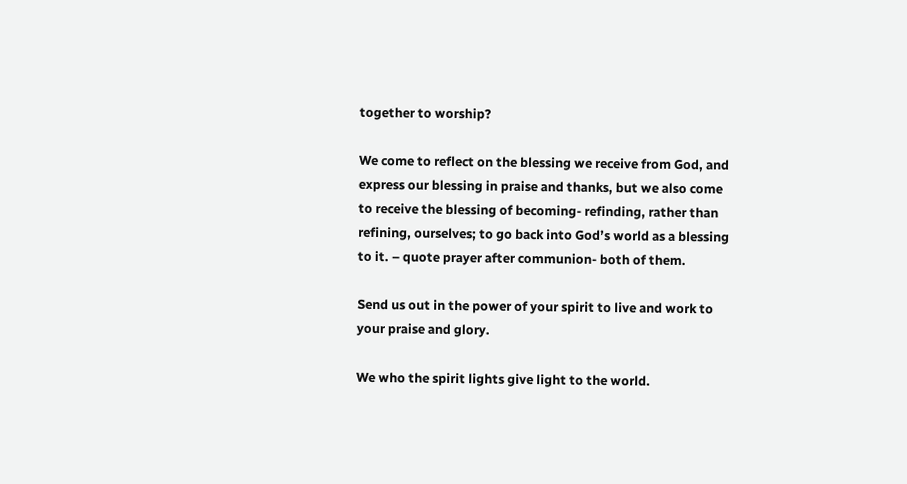together to worship?

We come to reflect on the blessing we receive from God, and express our blessing in praise and thanks, but we also come to receive the blessing of becoming- refinding, rather than refining, ourselves; to go back into God’s world as a blessing to it. – quote prayer after communion- both of them.

Send us out in the power of your spirit to live and work to your praise and glory.

We who the spirit lights give light to the world.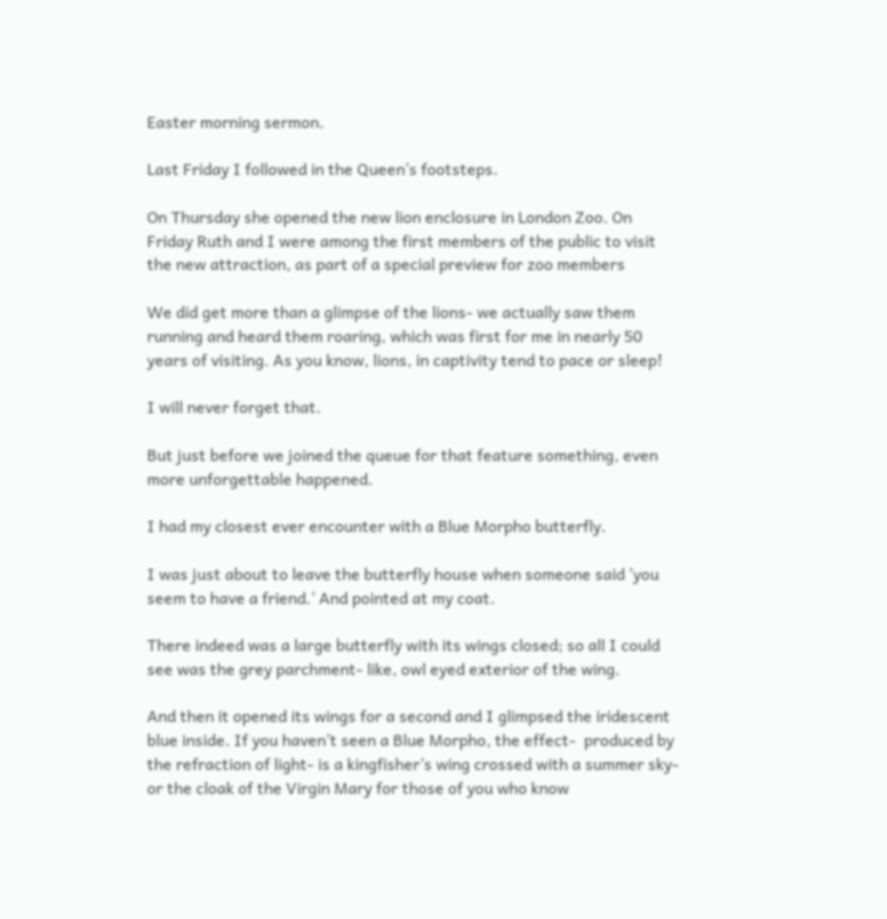Easter morning sermon.

Last Friday I followed in the Queen’s footsteps.

On Thursday she opened the new lion enclosure in London Zoo. On Friday Ruth and I were among the first members of the public to visit the new attraction, as part of a special preview for zoo members

We did get more than a glimpse of the lions- we actually saw them running and heard them roaring, which was first for me in nearly 50 years of visiting. As you know, lions, in captivity tend to pace or sleep!

I will never forget that.

But just before we joined the queue for that feature something, even more unforgettable happened.

I had my closest ever encounter with a Blue Morpho butterfly.

I was just about to leave the butterfly house when someone said ‘you seem to have a friend.’ And pointed at my coat.

There indeed was a large butterfly with its wings closed; so all I could see was the grey parchment- like, owl eyed exterior of the wing.

And then it opened its wings for a second and I glimpsed the iridescent  blue inside. If you haven’t seen a Blue Morpho, the effect-  produced by the refraction of light- is a kingfisher’s wing crossed with a summer sky- or the cloak of the Virgin Mary for those of you who know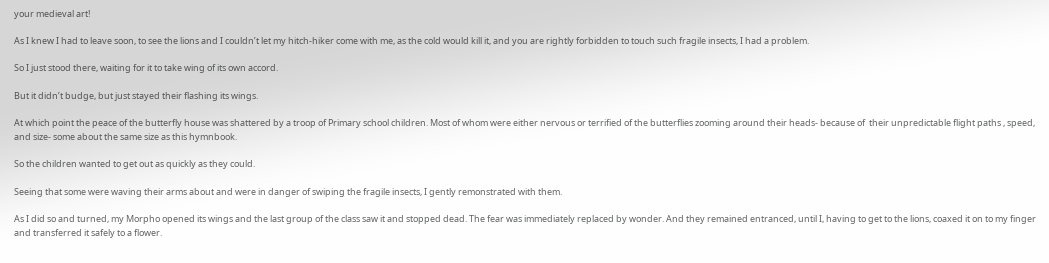your medieval art!

As I knew I had to leave soon, to see the lions and I couldn’t let my hitch-hiker come with me, as the cold would kill it, and you are rightly forbidden to touch such fragile insects, I had a problem.

So I just stood there, waiting for it to take wing of its own accord.

But it didn’t budge, but just stayed their flashing its wings.

At which point the peace of the butterfly house was shattered by a troop of Primary school children. Most of whom were either nervous or terrified of the butterflies zooming around their heads- because of  their unpredictable flight paths , speed, and size- some about the same size as this hymnbook.

So the children wanted to get out as quickly as they could.

Seeing that some were waving their arms about and were in danger of swiping the fragile insects, I gently remonstrated with them.

As I did so and turned, my Morpho opened its wings and the last group of the class saw it and stopped dead. The fear was immediately replaced by wonder. And they remained entranced, until I, having to get to the lions, coaxed it on to my finger and transferred it safely to a flower.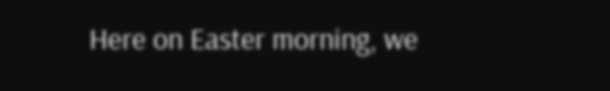Here on Easter morning, we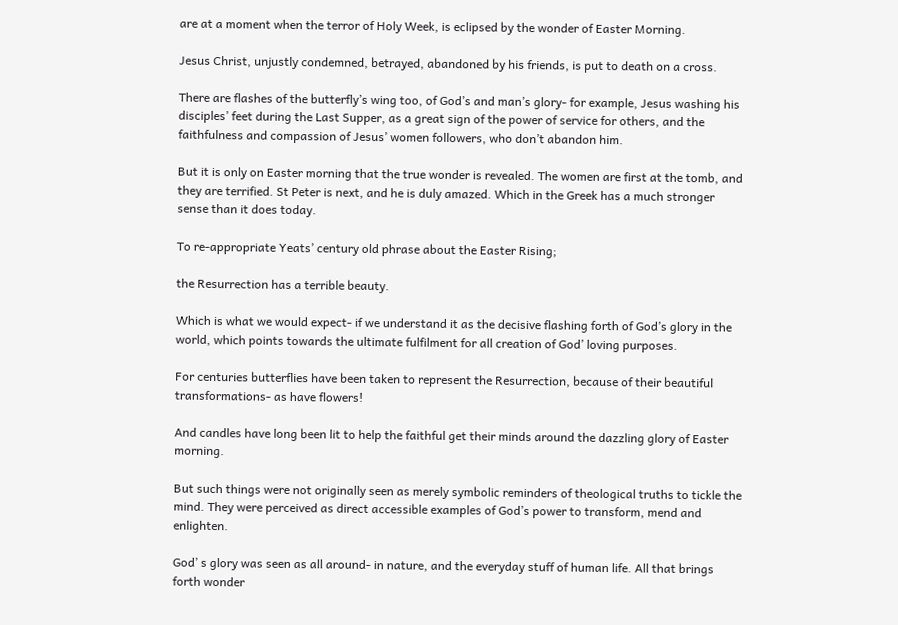are at a moment when the terror of Holy Week, is eclipsed by the wonder of Easter Morning.

Jesus Christ, unjustly condemned, betrayed, abandoned by his friends, is put to death on a cross.

There are flashes of the butterfly’s wing too, of God’s and man’s glory- for example, Jesus washing his disciples’ feet during the Last Supper, as a great sign of the power of service for others, and the faithfulness and compassion of Jesus’ women followers, who don’t abandon him.

But it is only on Easter morning that the true wonder is revealed. The women are first at the tomb, and they are terrified. St Peter is next, and he is duly amazed. Which in the Greek has a much stronger sense than it does today.

To re-appropriate Yeats’ century old phrase about the Easter Rising;

the Resurrection has a terrible beauty.

Which is what we would expect- if we understand it as the decisive flashing forth of God’s glory in the world, which points towards the ultimate fulfilment for all creation of God’ loving purposes.

For centuries butterflies have been taken to represent the Resurrection, because of their beautiful transformations- as have flowers!

And candles have long been lit to help the faithful get their minds around the dazzling glory of Easter morning.

But such things were not originally seen as merely symbolic reminders of theological truths to tickle the mind. They were perceived as direct accessible examples of God’s power to transform, mend and enlighten.

God’ s glory was seen as all around- in nature, and the everyday stuff of human life. All that brings forth wonder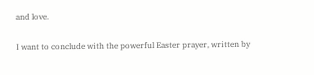and love.

I want to conclude with the powerful Easter prayer, written by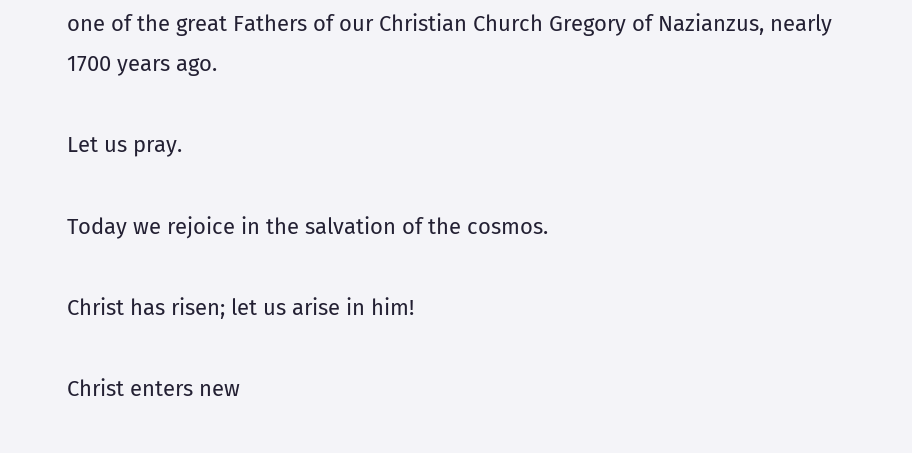one of the great Fathers of our Christian Church Gregory of Nazianzus, nearly 1700 years ago.

Let us pray.

Today we rejoice in the salvation of the cosmos.

Christ has risen; let us arise in him!

Christ enters new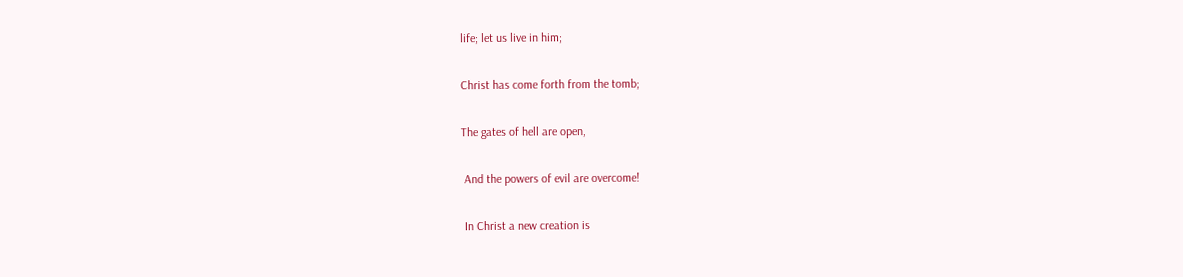life; let us live in him;

Christ has come forth from the tomb;

The gates of hell are open,

 And the powers of evil are overcome!

 In Christ a new creation is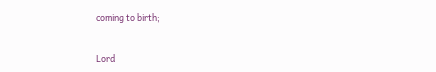coming to birth;


Lord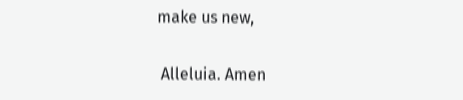make us new,

 Alleluia. Amen